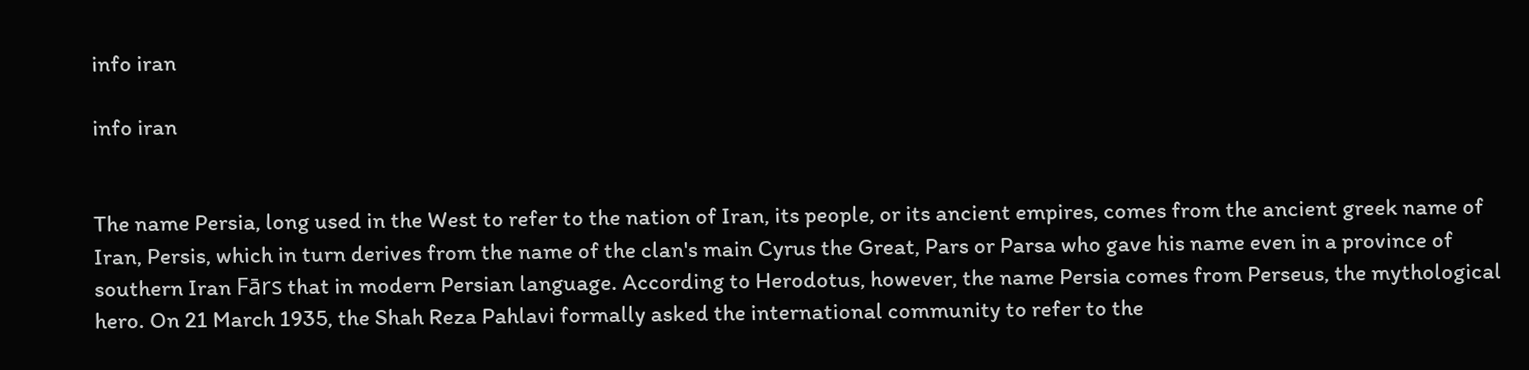info iran

info iran


The name Persia, long used in the West to refer to the nation of Iran, its people, or its ancient empires, comes from the ancient greek name of Iran, Persis, which in turn derives from the name of the clan's main Cyrus the Great, Pars or Parsa who gave his name even in a province of southern Iran Fārs that in modern Persian language. According to Herodotus, however, the name Persia comes from Perseus, the mythological hero. On 21 March 1935, the Shah Reza Pahlavi formally asked the international community to refer to the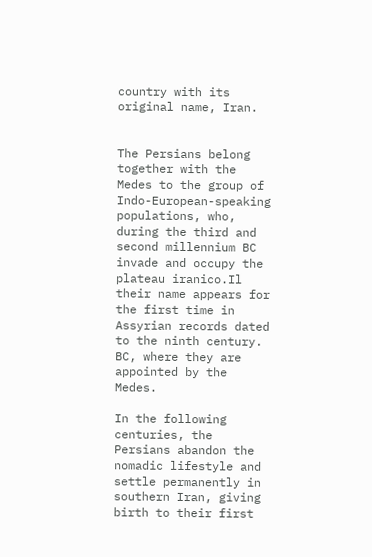country with its original name, Iran.


The Persians belong together with the Medes to the group of Indo-European-speaking populations, who, during the third and second millennium BC invade and occupy the plateau iranico.Il their name appears for the first time in Assyrian records dated to the ninth century. BC, where they are appointed by the Medes.

In the following centuries, the Persians abandon the nomadic lifestyle and settle permanently in southern Iran, giving birth to their first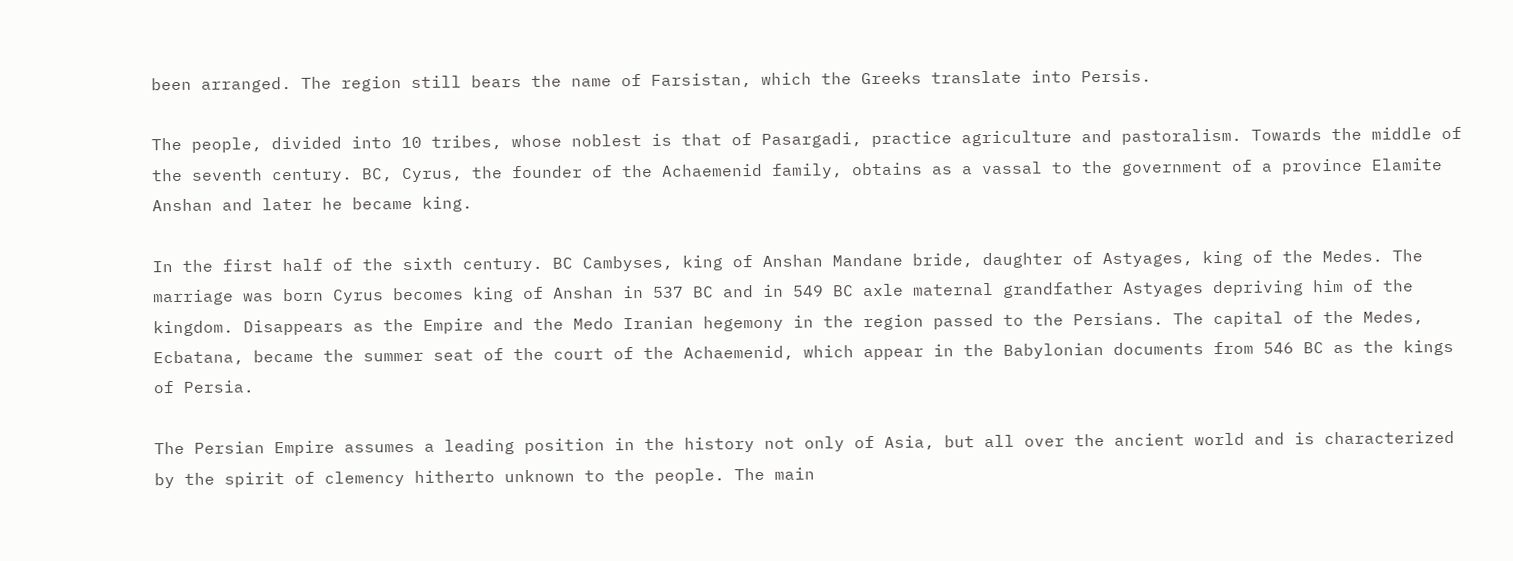been arranged. The region still bears the name of Farsistan, which the Greeks translate into Persis.

The people, divided into 10 tribes, whose noblest is that of Pasargadi, practice agriculture and pastoralism. Towards the middle of the seventh century. BC, Cyrus, the founder of the Achaemenid family, obtains as a vassal to the government of a province Elamite Anshan and later he became king.

In the first half of the sixth century. BC Cambyses, king of Anshan Mandane bride, daughter of Astyages, king of the Medes. The marriage was born Cyrus becomes king of Anshan in 537 BC and in 549 BC axle maternal grandfather Astyages depriving him of the kingdom. Disappears as the Empire and the Medo Iranian hegemony in the region passed to the Persians. The capital of the Medes, Ecbatana, became the summer seat of the court of the Achaemenid, which appear in the Babylonian documents from 546 BC as the kings of Persia.

The Persian Empire assumes a leading position in the history not only of Asia, but all over the ancient world and is characterized by the spirit of clemency hitherto unknown to the people. The main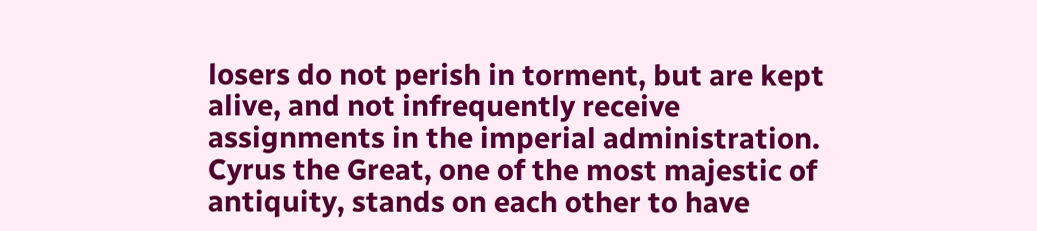losers do not perish in torment, but are kept alive, and not infrequently receive assignments in the imperial administration. Cyrus the Great, one of the most majestic of antiquity, stands on each other to have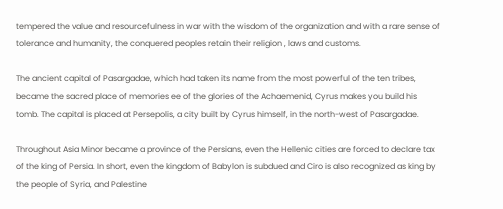tempered the value and resourcefulness in war with the wisdom of the organization and with a rare sense of tolerance and humanity, the conquered peoples retain their religion , laws and customs.

The ancient capital of Pasargadae, which had taken its name from the most powerful of the ten tribes, became the sacred place of memories ee of the glories of the Achaemenid, Cyrus makes you build his tomb. The capital is placed at Persepolis, a city built by Cyrus himself, in the north-west of Pasargadae.

Throughout Asia Minor became a province of the Persians, even the Hellenic cities are forced to declare tax of the king of Persia. In short, even the kingdom of Babylon is subdued and Ciro is also recognized as king by the people of Syria, and Palestine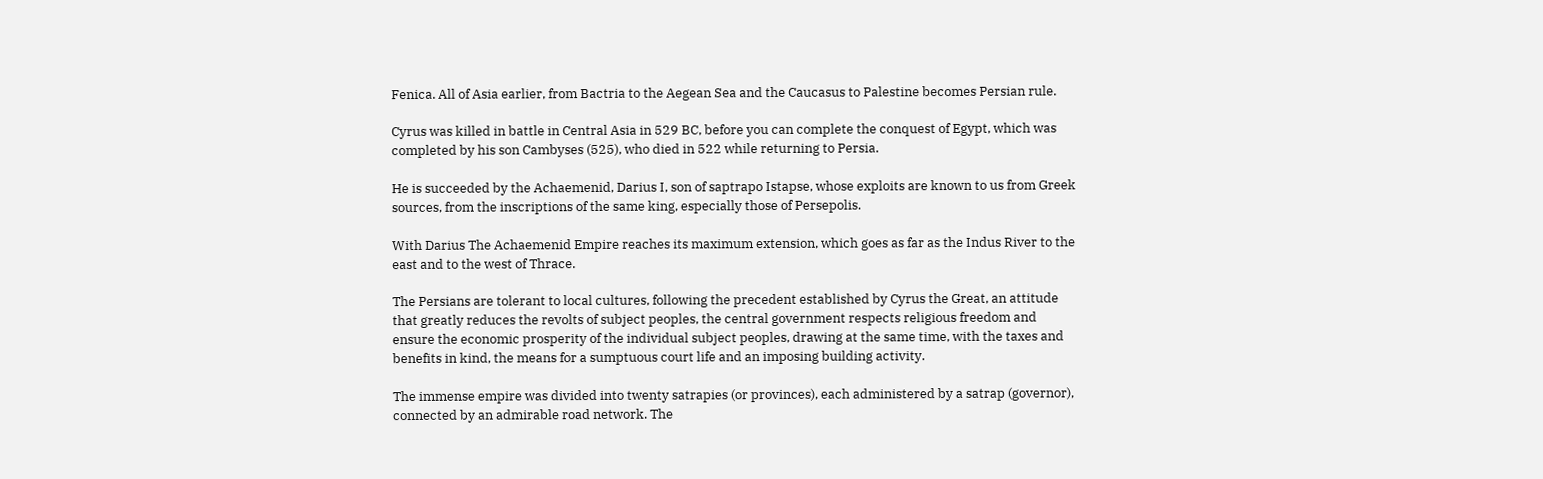Fenica. All of Asia earlier, from Bactria to the Aegean Sea and the Caucasus to Palestine becomes Persian rule.

Cyrus was killed in battle in Central Asia in 529 BC, before you can complete the conquest of Egypt, which was completed by his son Cambyses (525), who died in 522 while returning to Persia.

He is succeeded by the Achaemenid, Darius I, son of saptrapo Istapse, whose exploits are known to us from Greek sources, from the inscriptions of the same king, especially those of Persepolis.

With Darius The Achaemenid Empire reaches its maximum extension, which goes as far as the Indus River to the east and to the west of Thrace.

The Persians are tolerant to local cultures, following the precedent established by Cyrus the Great, an attitude that greatly reduces the revolts of subject peoples, the central government respects religious freedom and ensure the economic prosperity of the individual subject peoples, drawing at the same time, with the taxes and benefits in kind, the means for a sumptuous court life and an imposing building activity.

The immense empire was divided into twenty satrapies (or provinces), each administered by a satrap (governor), connected by an admirable road network. The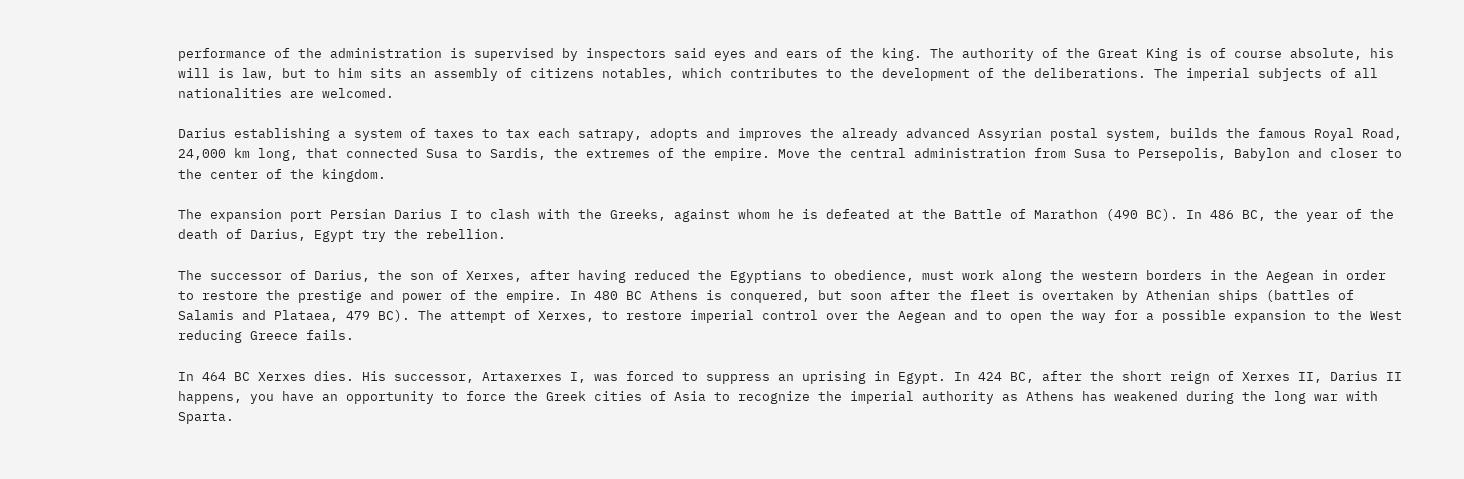performance of the administration is supervised by inspectors said eyes and ears of the king. The authority of the Great King is of course absolute, his will is law, but to him sits an assembly of citizens notables, which contributes to the development of the deliberations. The imperial subjects of all nationalities are welcomed.

Darius establishing a system of taxes to tax each satrapy, adopts and improves the already advanced Assyrian postal system, builds the famous Royal Road, 24,000 km long, that connected Susa to Sardis, the extremes of the empire. Move the central administration from Susa to Persepolis, Babylon and closer to the center of the kingdom.

The expansion port Persian Darius I to clash with the Greeks, against whom he is defeated at the Battle of Marathon (490 BC). In 486 BC, the year of the death of Darius, Egypt try the rebellion.

The successor of Darius, the son of Xerxes, after having reduced the Egyptians to obedience, must work along the western borders in the Aegean in order to restore the prestige and power of the empire. In 480 BC Athens is conquered, but soon after the fleet is overtaken by Athenian ships (battles of Salamis and Plataea, 479 BC). The attempt of Xerxes, to restore imperial control over the Aegean and to open the way for a possible expansion to the West reducing Greece fails.

In 464 BC Xerxes dies. His successor, Artaxerxes I, was forced to suppress an uprising in Egypt. In 424 BC, after the short reign of Xerxes II, Darius II happens, you have an opportunity to force the Greek cities of Asia to recognize the imperial authority as Athens has weakened during the long war with Sparta.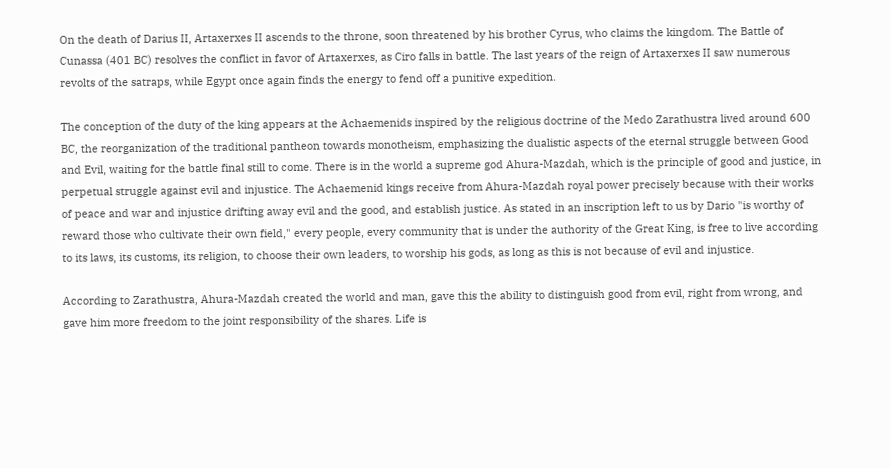On the death of Darius II, Artaxerxes II ascends to the throne, soon threatened by his brother Cyrus, who claims the kingdom. The Battle of Cunassa (401 BC) resolves the conflict in favor of Artaxerxes, as Ciro falls in battle. The last years of the reign of Artaxerxes II saw numerous revolts of the satraps, while Egypt once again finds the energy to fend off a punitive expedition.

The conception of the duty of the king appears at the Achaemenids inspired by the religious doctrine of the Medo Zarathustra lived around 600 BC, the reorganization of the traditional pantheon towards monotheism, emphasizing the dualistic aspects of the eternal struggle between Good and Evil, waiting for the battle final still to come. There is in the world a supreme god Ahura-Mazdah, which is the principle of good and justice, in perpetual struggle against evil and injustice. The Achaemenid kings receive from Ahura-Mazdah royal power precisely because with their works of peace and war and injustice drifting away evil and the good, and establish justice. As stated in an inscription left to us by Dario "is worthy of reward those who cultivate their own field," every people, every community that is under the authority of the Great King, is free to live according to its laws, its customs, its religion, to choose their own leaders, to worship his gods, as long as this is not because of evil and injustice.

According to Zarathustra, Ahura-Mazdah created the world and man, gave this the ability to distinguish good from evil, right from wrong, and gave him more freedom to the joint responsibility of the shares. Life is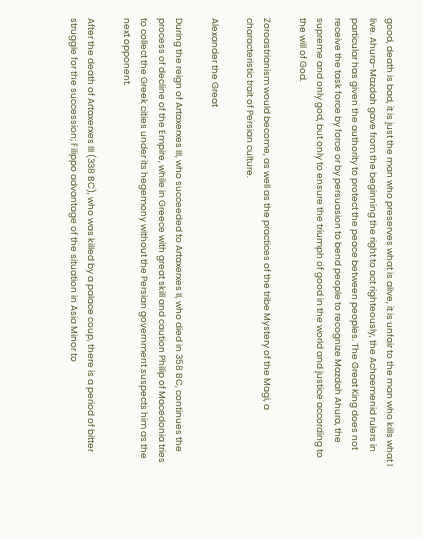good, death is bad, it is just the man who preserves what is alive, it is unfair to the man who kills what I live. Ahura-Mazdah gave from the beginning the right to act righteously, the Achaemenid rulers in particular has given the authority to protect the peace between peoples. The Great King does not receive the task force by force or by persuasion to bend people to recognize Mazdah Ahura, the supreme and only god, but only to ensure the triumph of good in the world and justice according to the will of God.

Zoroastrianism would become, as well as the practices of the tribe Mystery of the Magi, a characteristic trait of Persian culture.

Alexander the Great

During the reign of Artaxerxes III, who succeeded to Artaxerxes II, who died in 358 BC, continues the process of decline of the Empire, while in Greece with great skill and caution Philip of Macedonia tries to collect the Greek cities under its hegemony without the Persian government suspects him as the next opponent.

After the death of Artaxerxes III (338 BC), who was killed by a palace coup, there is a period of bitter struggle for the succession; Filippo advantage of the situation in Asia Minor to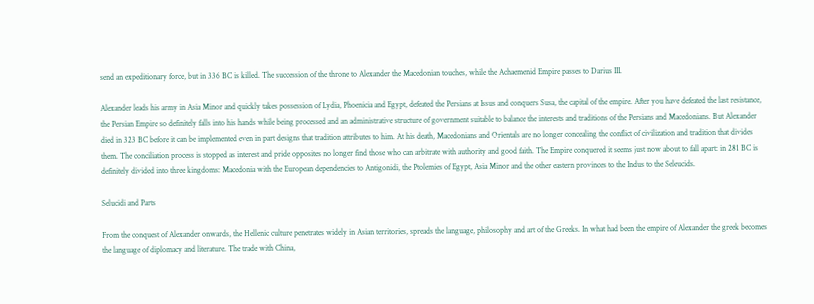send an expeditionary force, but in 336 BC is killed. The succession of the throne to Alexander the Macedonian touches, while the Achaemenid Empire passes to Darius III.

Alexander leads his army in Asia Minor and quickly takes possession of Lydia, Phoenicia and Egypt, defeated the Persians at Issus and conquers Susa, the capital of the empire. After you have defeated the last resistance, the Persian Empire so definitely falls into his hands while being processed and an administrative structure of government suitable to balance the interests and traditions of the Persians and Macedonians. But Alexander died in 323 BC before it can be implemented even in part designs that tradition attributes to him. At his death, Macedonians and Orientals are no longer concealing the conflict of civilization and tradition that divides them. The conciliation process is stopped as interest and pride opposites no longer find those who can arbitrate with authority and good faith. The Empire conquered it seems just now about to fall apart: in 281 BC is definitely divided into three kingdoms: Macedonia with the European dependencies to Antigonidi, the Ptolemies of Egypt, Asia Minor and the other eastern provinces to the Indus to the Seleucids.

Selucidi and Parts

From the conquest of Alexander onwards, the Hellenic culture penetrates widely in Asian territories, spreads the language, philosophy and art of the Greeks. In what had been the empire of Alexander the greek becomes the language of diplomacy and literature. The trade with China,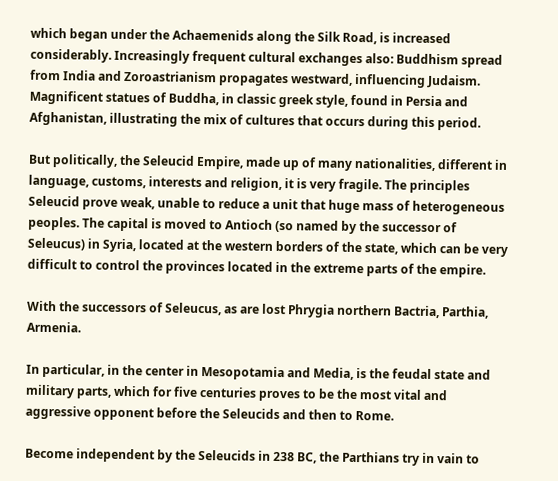which began under the Achaemenids along the Silk Road, is increased considerably. Increasingly frequent cultural exchanges also: Buddhism spread from India and Zoroastrianism propagates westward, influencing Judaism. Magnificent statues of Buddha, in classic greek style, found in Persia and Afghanistan, illustrating the mix of cultures that occurs during this period.

But politically, the Seleucid Empire, made up of many nationalities, different in language, customs, interests and religion, it is very fragile. The principles Seleucid prove weak, unable to reduce a unit that huge mass of heterogeneous peoples. The capital is moved to Antioch (so named by the successor of Seleucus) in Syria, located at the western borders of the state, which can be very difficult to control the provinces located in the extreme parts of the empire.

With the successors of Seleucus, as are lost Phrygia northern Bactria, Parthia, Armenia.

In particular, in the center in Mesopotamia and Media, is the feudal state and military parts, which for five centuries proves to be the most vital and aggressive opponent before the Seleucids and then to Rome.

Become independent by the Seleucids in 238 BC, the Parthians try in vain to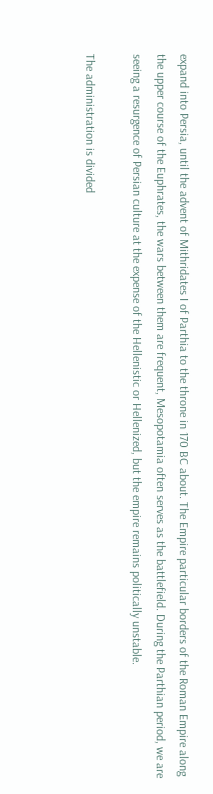expand into Persia, until the advent of Mithridates I of Parthia to the throne in 170 BC about. The Empire particular borders of the Roman Empire along the upper course of the Euphrates, the wars between them are frequent, Mesopotamia often serves as the battlefield. During the Parthian period, we are seeing a resurgence of Persian culture at the expense of the Hellenistic or Hellenized, but the empire remains politically unstable.

The administration is divided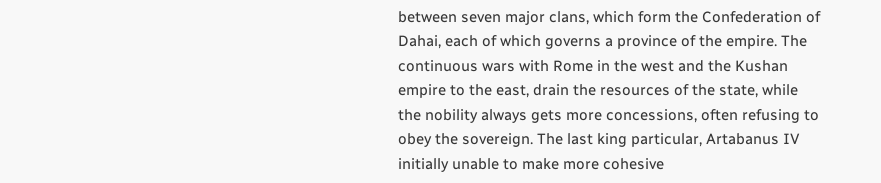between seven major clans, which form the Confederation of Dahai, each of which governs a province of the empire. The continuous wars with Rome in the west and the Kushan empire to the east, drain the resources of the state, while the nobility always gets more concessions, often refusing to obey the sovereign. The last king particular, Artabanus IV initially unable to make more cohesive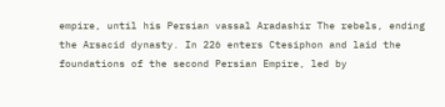empire, until his Persian vassal Aradashir The rebels, ending the Arsacid dynasty. In 226 enters Ctesiphon and laid the foundations of the second Persian Empire, led by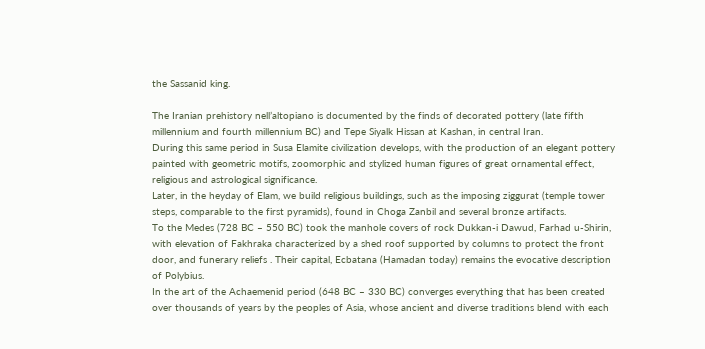the Sassanid king.

The Iranian prehistory nell’altopiano is documented by the finds of decorated pottery (late fifth millennium and fourth millennium BC) and Tepe Siyalk Hissan at Kashan, in central Iran.
During this same period in Susa Elamite civilization develops, with the production of an elegant pottery painted with geometric motifs, zoomorphic and stylized human figures of great ornamental effect, religious and astrological significance.
Later, in the heyday of Elam, we build religious buildings, such as the imposing ziggurat (temple tower steps, comparable to the first pyramids), found in Choga Zanbil and several bronze artifacts.
To the Medes (728 BC – 550 BC) took the manhole covers of rock Dukkan-i Dawud, Farhad u-Shirin, with elevation of Fakhraka characterized by a shed roof supported by columns to protect the front door, and funerary reliefs . Their capital, Ecbatana (Hamadan today) remains the evocative description of Polybius.
In the art of the Achaemenid period (648 BC – 330 BC) converges everything that has been created over thousands of years by the peoples of Asia, whose ancient and diverse traditions blend with each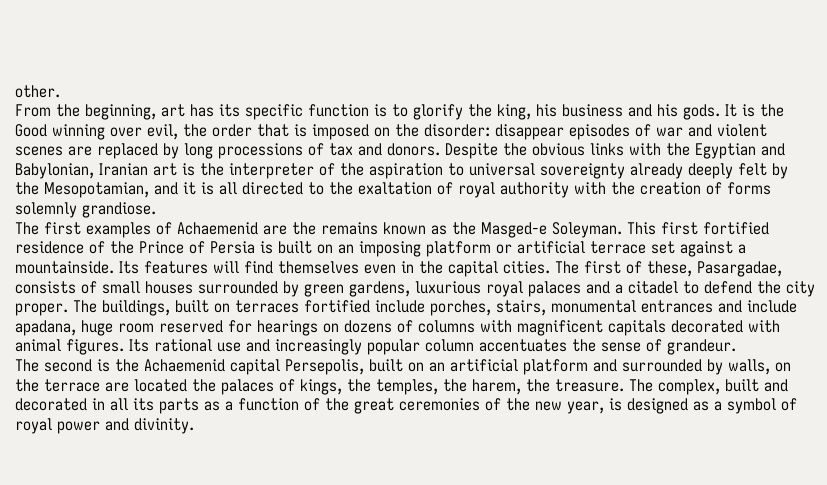other.
From the beginning, art has its specific function is to glorify the king, his business and his gods. It is the Good winning over evil, the order that is imposed on the disorder: disappear episodes of war and violent scenes are replaced by long processions of tax and donors. Despite the obvious links with the Egyptian and Babylonian, Iranian art is the interpreter of the aspiration to universal sovereignty already deeply felt by the Mesopotamian, and it is all directed to the exaltation of royal authority with the creation of forms solemnly grandiose.
The first examples of Achaemenid are the remains known as the Masged-e Soleyman. This first fortified residence of the Prince of Persia is built on an imposing platform or artificial terrace set against a mountainside. Its features will find themselves even in the capital cities. The first of these, Pasargadae, consists of small houses surrounded by green gardens, luxurious royal palaces and a citadel to defend the city proper. The buildings, built on terraces fortified include porches, stairs, monumental entrances and include apadana, huge room reserved for hearings on dozens of columns with magnificent capitals decorated with animal figures. Its rational use and increasingly popular column accentuates the sense of grandeur.
The second is the Achaemenid capital Persepolis, built on an artificial platform and surrounded by walls, on the terrace are located the palaces of kings, the temples, the harem, the treasure. The complex, built and decorated in all its parts as a function of the great ceremonies of the new year, is designed as a symbol of royal power and divinity.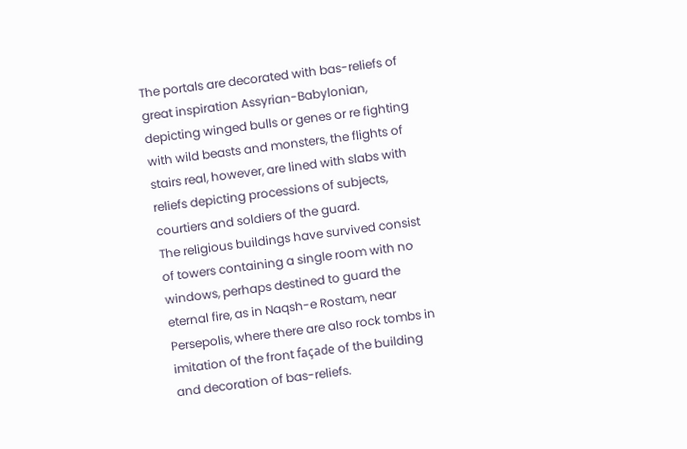The portals are decorated with bas-reliefs of great inspiration Assyrian-Babylonian, depicting winged bulls or genes or re fighting with wild beasts and monsters, the flights of stairs real, however, are lined with slabs with reliefs depicting processions of subjects, courtiers and soldiers of the guard.
The religious buildings have survived consist of towers containing a single room with no windows, perhaps destined to guard the eternal fire, as in Naqsh-e Rostam, near Persepolis, where there are also rock tombs in imitation of the front façade of the building and decoration of bas-reliefs.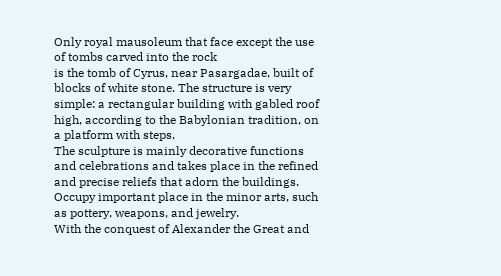Only royal mausoleum that face except the use of tombs carved into the rock
is the tomb of Cyrus, near Pasargadae, built of blocks of white stone. The structure is very simple: a rectangular building with gabled roof high, according to the Babylonian tradition, on a platform with steps.
The sculpture is mainly decorative functions and celebrations and takes place in the refined and precise reliefs that adorn the buildings. Occupy important place in the minor arts, such as pottery, weapons, and jewelry.
With the conquest of Alexander the Great and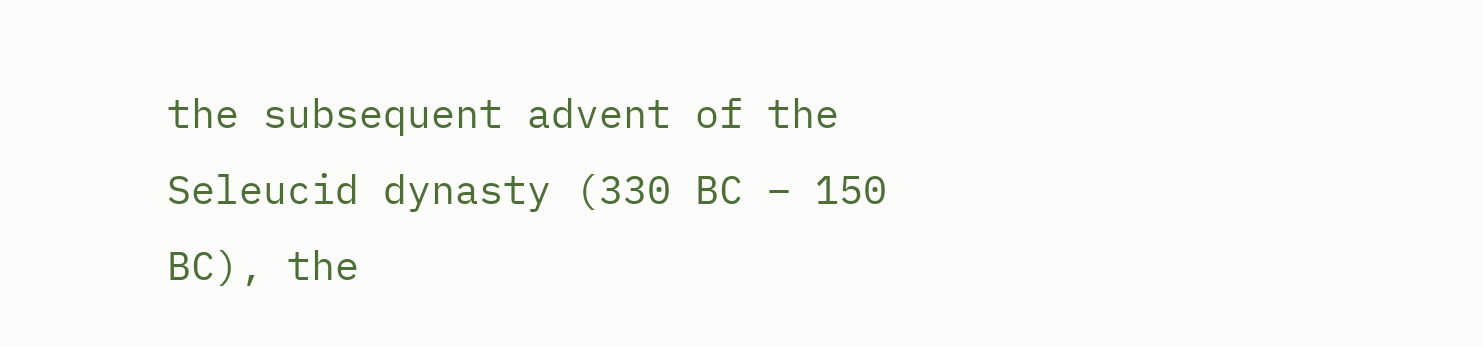the subsequent advent of the Seleucid dynasty (330 BC – 150 BC), the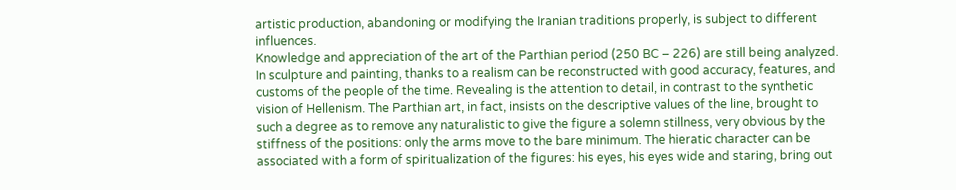artistic production, abandoning or modifying the Iranian traditions properly, is subject to different influences.
Knowledge and appreciation of the art of the Parthian period (250 BC – 226) are still being analyzed. In sculpture and painting, thanks to a realism can be reconstructed with good accuracy, features, and customs of the people of the time. Revealing is the attention to detail, in contrast to the synthetic vision of Hellenism. The Parthian art, in fact, insists on the descriptive values of the line, brought to such a degree as to remove any naturalistic to give the figure a solemn stillness, very obvious by the stiffness of the positions: only the arms move to the bare minimum. The hieratic character can be associated with a form of spiritualization of the figures: his eyes, his eyes wide and staring, bring out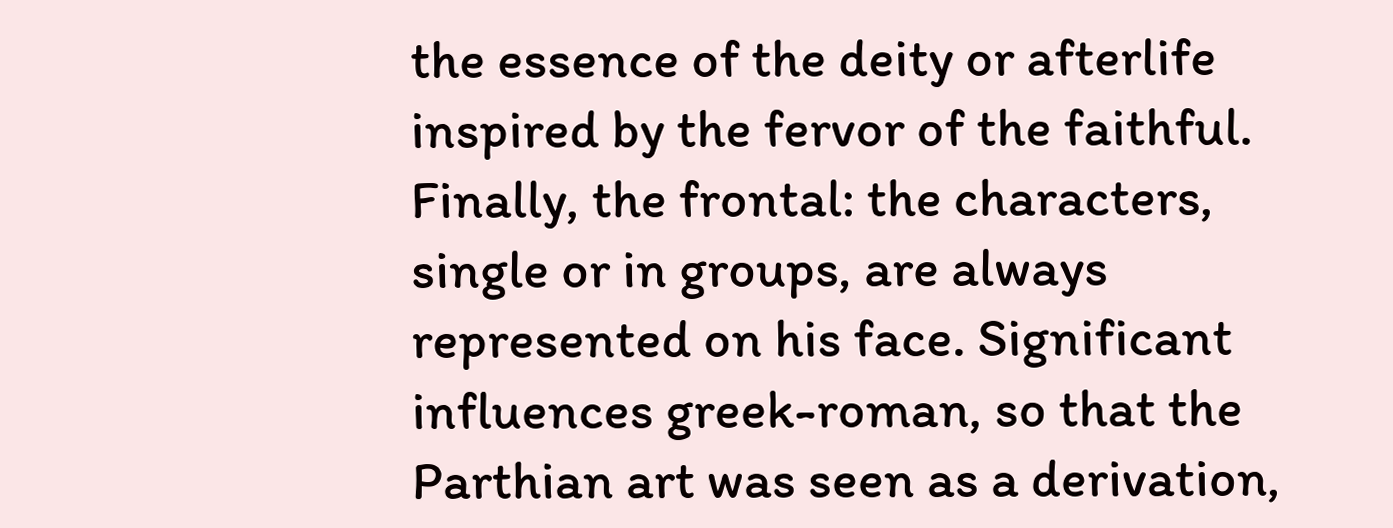the essence of the deity or afterlife inspired by the fervor of the faithful. Finally, the frontal: the characters, single or in groups, are always represented on his face. Significant influences greek-roman, so that the Parthian art was seen as a derivation,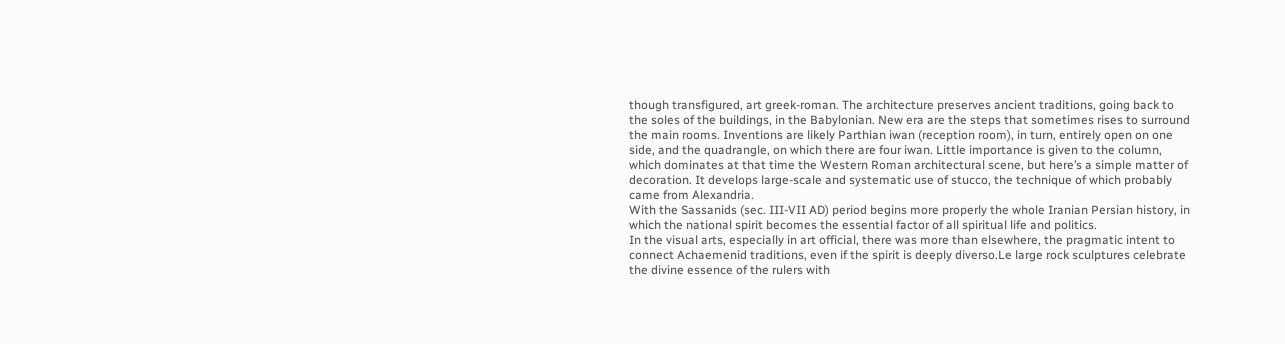though transfigured, art greek-roman. The architecture preserves ancient traditions, going back to the soles of the buildings, in the Babylonian. New era are the steps that sometimes rises to surround the main rooms. Inventions are likely Parthian iwan (reception room), in turn, entirely open on one side, and the quadrangle, on which there are four iwan. Little importance is given to the column, which dominates at that time the Western Roman architectural scene, but here’s a simple matter of decoration. It develops large-scale and systematic use of stucco, the technique of which probably came from Alexandria.
With the Sassanids (sec. III-VII AD) period begins more properly the whole Iranian Persian history, in which the national spirit becomes the essential factor of all spiritual life and politics.
In the visual arts, especially in art official, there was more than elsewhere, the pragmatic intent to connect Achaemenid traditions, even if the spirit is deeply diverso.Le large rock sculptures celebrate the divine essence of the rulers with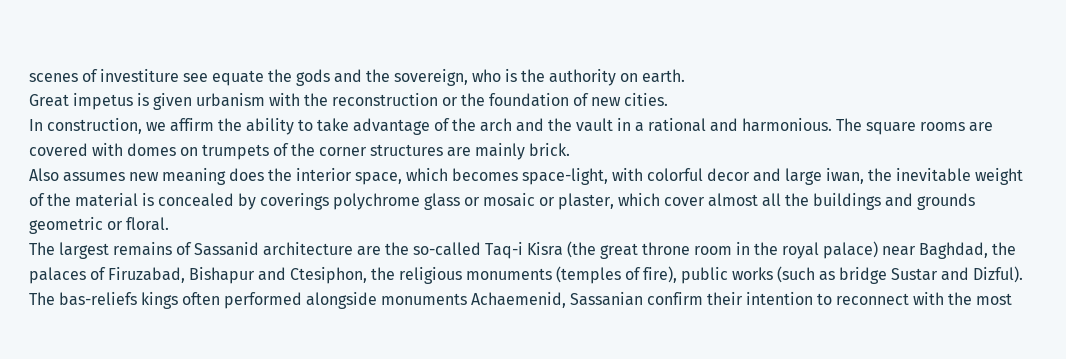scenes of investiture see equate the gods and the sovereign, who is the authority on earth.
Great impetus is given urbanism with the reconstruction or the foundation of new cities.
In construction, we affirm the ability to take advantage of the arch and the vault in a rational and harmonious. The square rooms are covered with domes on trumpets of the corner structures are mainly brick.
Also assumes new meaning does the interior space, which becomes space-light, with colorful decor and large iwan, the inevitable weight of the material is concealed by coverings polychrome glass or mosaic or plaster, which cover almost all the buildings and grounds geometric or floral.
The largest remains of Sassanid architecture are the so-called Taq-i Kisra (the great throne room in the royal palace) near Baghdad, the palaces of Firuzabad, Bishapur and Ctesiphon, the religious monuments (temples of fire), public works (such as bridge Sustar and Dizful).
The bas-reliefs kings often performed alongside monuments Achaemenid, Sassanian confirm their intention to reconnect with the most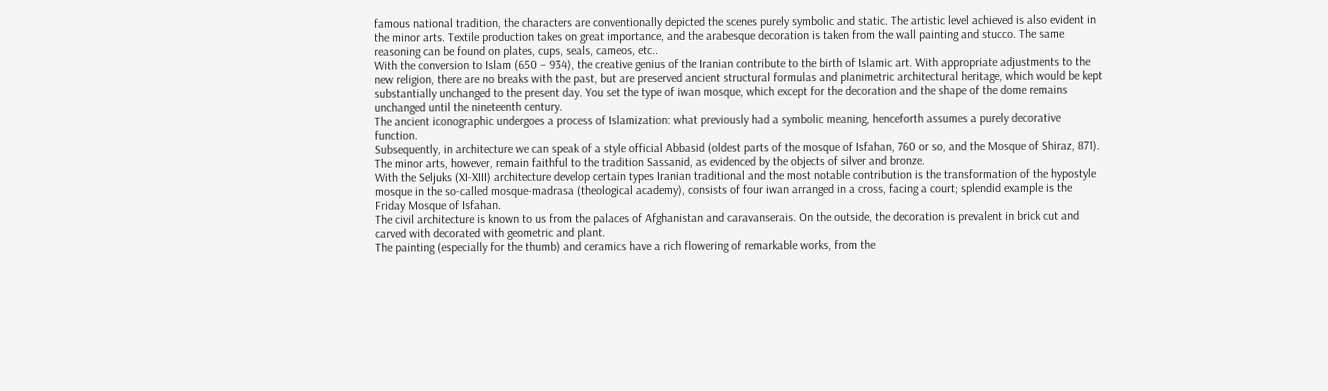famous national tradition, the characters are conventionally depicted the scenes purely symbolic and static. The artistic level achieved is also evident in the minor arts. Textile production takes on great importance, and the arabesque decoration is taken from the wall painting and stucco. The same reasoning can be found on plates, cups, seals, cameos, etc..
With the conversion to Islam (650 – 934), the creative genius of the Iranian contribute to the birth of Islamic art. With appropriate adjustments to the new religion, there are no breaks with the past, but are preserved ancient structural formulas and planimetric architectural heritage, which would be kept substantially unchanged to the present day. You set the type of iwan mosque, which except for the decoration and the shape of the dome remains unchanged until the nineteenth century.
The ancient iconographic undergoes a process of Islamization: what previously had a symbolic meaning, henceforth assumes a purely decorative function.
Subsequently, in architecture we can speak of a style official Abbasid (oldest parts of the mosque of Isfahan, 760 or so, and the Mosque of Shiraz, 871). The minor arts, however, remain faithful to the tradition Sassanid, as evidenced by the objects of silver and bronze.
With the Seljuks (XI-XIII) architecture develop certain types Iranian traditional and the most notable contribution is the transformation of the hypostyle mosque in the so-called mosque-madrasa (theological academy), consists of four iwan arranged in a cross, facing a court; splendid example is the Friday Mosque of Isfahan.
The civil architecture is known to us from the palaces of Afghanistan and caravanserais. On the outside, the decoration is prevalent in brick cut and carved with decorated with geometric and plant.
The painting (especially for the thumb) and ceramics have a rich flowering of remarkable works, from the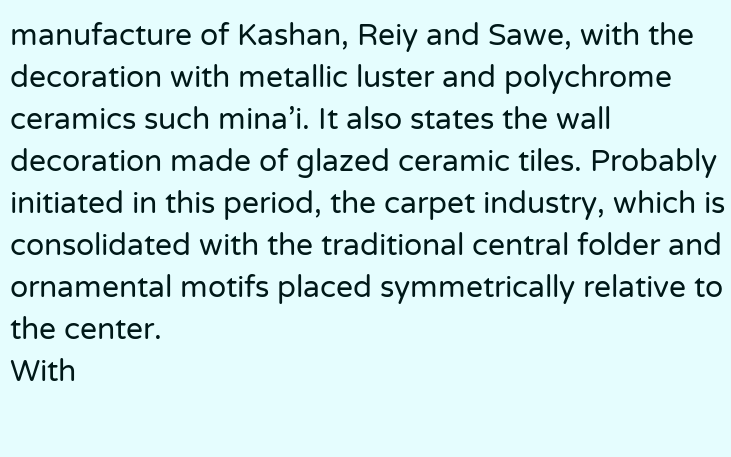manufacture of Kashan, Reiy and Sawe, with the decoration with metallic luster and polychrome ceramics such mina’i. It also states the wall decoration made of glazed ceramic tiles. Probably initiated in this period, the carpet industry, which is consolidated with the traditional central folder and ornamental motifs placed symmetrically relative to the center.
With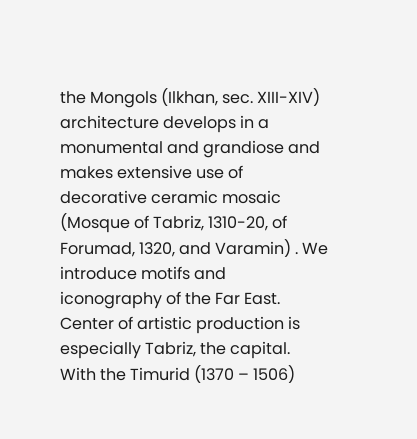the Mongols (Ilkhan, sec. XIII-XIV) architecture develops in a monumental and grandiose and makes extensive use of decorative ceramic mosaic (Mosque of Tabriz, 1310-20, of Forumad, 1320, and Varamin) . We introduce motifs and iconography of the Far East. Center of artistic production is especially Tabriz, the capital.
With the Timurid (1370 – 1506)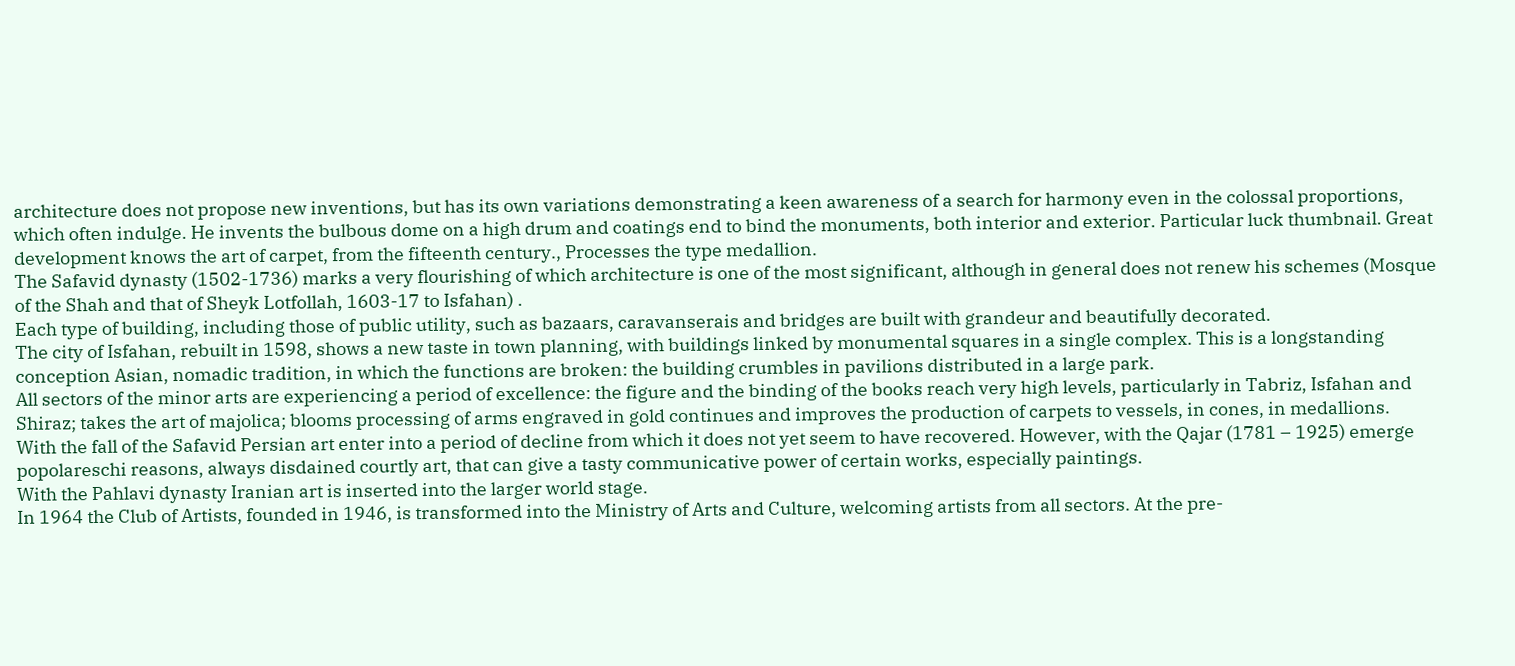architecture does not propose new inventions, but has its own variations demonstrating a keen awareness of a search for harmony even in the colossal proportions, which often indulge. He invents the bulbous dome on a high drum and coatings end to bind the monuments, both interior and exterior. Particular luck thumbnail. Great development knows the art of carpet, from the fifteenth century., Processes the type medallion.
The Safavid dynasty (1502-1736) marks a very flourishing of which architecture is one of the most significant, although in general does not renew his schemes (Mosque of the Shah and that of Sheyk Lotfollah, 1603-17 to Isfahan) .
Each type of building, including those of public utility, such as bazaars, caravanserais and bridges are built with grandeur and beautifully decorated.
The city of Isfahan, rebuilt in 1598, shows a new taste in town planning, with buildings linked by monumental squares in a single complex. This is a longstanding conception Asian, nomadic tradition, in which the functions are broken: the building crumbles in pavilions distributed in a large park.
All sectors of the minor arts are experiencing a period of excellence: the figure and the binding of the books reach very high levels, particularly in Tabriz, Isfahan and Shiraz; takes the art of majolica; blooms processing of arms engraved in gold continues and improves the production of carpets to vessels, in cones, in medallions.
With the fall of the Safavid Persian art enter into a period of decline from which it does not yet seem to have recovered. However, with the Qajar (1781 – 1925) emerge popolareschi reasons, always disdained courtly art, that can give a tasty communicative power of certain works, especially paintings.
With the Pahlavi dynasty Iranian art is inserted into the larger world stage.
In 1964 the Club of Artists, founded in 1946, is transformed into the Ministry of Arts and Culture, welcoming artists from all sectors. At the pre-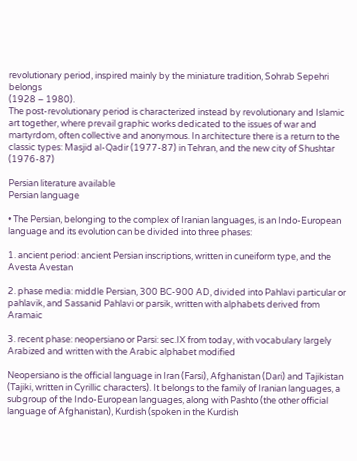revolutionary period, inspired mainly by the miniature tradition, Sohrab Sepehri belongs
(1928 – 1980).
The post-revolutionary period is characterized instead by revolutionary and Islamic art together, where prevail graphic works dedicated to the issues of war and martyrdom, often collective and anonymous. In architecture there is a return to the classic types: Masjid al-Qadir (1977-87) in Tehran, and the new city of Shushtar (1976-87)

Persian literature available
Persian language

• The Persian, belonging to the complex of Iranian languages, is an Indo-European language and its evolution can be divided into three phases:

1. ancient period: ancient Persian inscriptions, written in cuneiform type, and the Avesta Avestan

2. phase media: middle Persian, 300 BC-900 AD, divided into Pahlavi particular or pahlavik, and Sassanid Pahlavi or parsik, written with alphabets derived from Aramaic

3. recent phase: neopersiano or Parsi: sec.IX from today, with vocabulary largely Arabized and written with the Arabic alphabet modified

Neopersiano is the official language in Iran (Farsi), Afghanistan (Dari) and Tajikistan (Tajiki, written in Cyrillic characters). It belongs to the family of Iranian languages, a subgroup of the Indo-European languages, along with Pashto (the other official language of Afghanistan), Kurdish (spoken in the Kurdish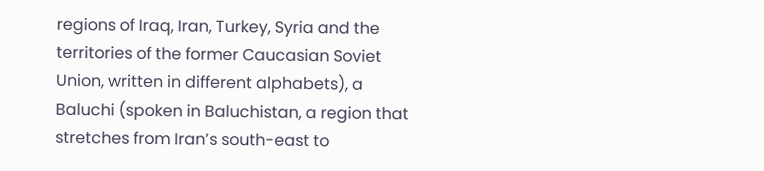regions of Iraq, Iran, Turkey, Syria and the territories of the former Caucasian Soviet Union, written in different alphabets), a Baluchi (spoken in Baluchistan, a region that stretches from Iran’s south-east to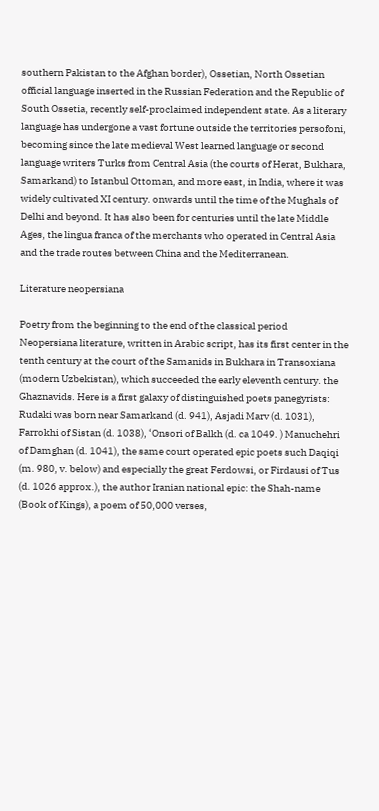southern Pakistan to the Afghan border), Ossetian, North Ossetian official language inserted in the Russian Federation and the Republic of South Ossetia, recently self-proclaimed independent state. As a literary language has undergone a vast fortune outside the territories persofoni, becoming since the late medieval West learned language or second language writers Turks from Central Asia (the courts of Herat, Bukhara, Samarkand) to Istanbul Ottoman, and more east, in India, where it was widely cultivated XI century. onwards until the time of the Mughals of Delhi and beyond. It has also been for centuries until the late Middle Ages, the lingua franca of the merchants who operated in Central Asia and the trade routes between China and the Mediterranean.

Literature neopersiana

Poetry from the beginning to the end of the classical period
Neopersiana literature, written in Arabic script, has its first center in the tenth century at the court of the Samanids in Bukhara in Transoxiana (modern Uzbekistan), which succeeded the early eleventh century. the Ghaznavids. Here is a first galaxy of distinguished poets panegyrists: Rudaki was born near Samarkand (d. 941), Asjadi Marv (d. 1031), Farrokhi of Sistan (d. 1038), ‘Onsori of Balkh (d. ca 1049. ) Manuchehri of Damghan (d. 1041), the same court operated epic poets such Daqiqi (m. 980, v. below) and especially the great Ferdowsi, or Firdausi of Tus (d. 1026 approx.), the author Iranian national epic: the Shah-name (Book of Kings), a poem of 50,000 verses,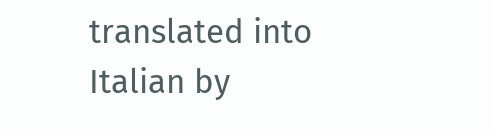translated into Italian by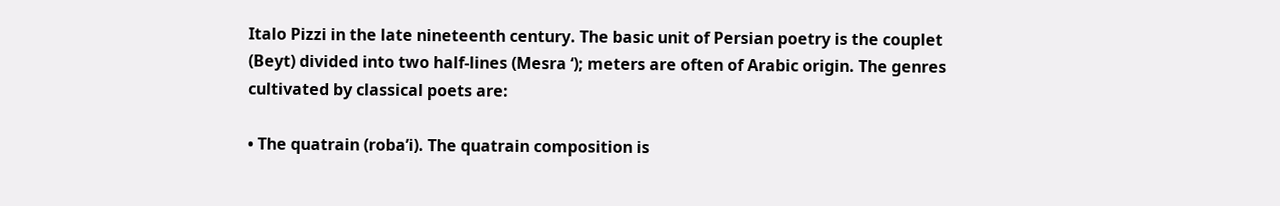Italo Pizzi in the late nineteenth century. The basic unit of Persian poetry is the couplet (Beyt) divided into two half-lines (Mesra ‘); meters are often of Arabic origin. The genres cultivated by classical poets are:

• The quatrain (roba’i). The quatrain composition is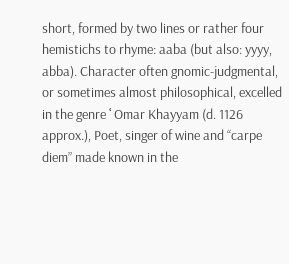short, formed by two lines or rather four hemistichs to rhyme: aaba (but also: yyyy, abba). Character often gnomic-judgmental, or sometimes almost philosophical, excelled in the genre ʿ Omar Khayyam (d. 1126 approx.), Poet, singer of wine and “carpe diem” made known in the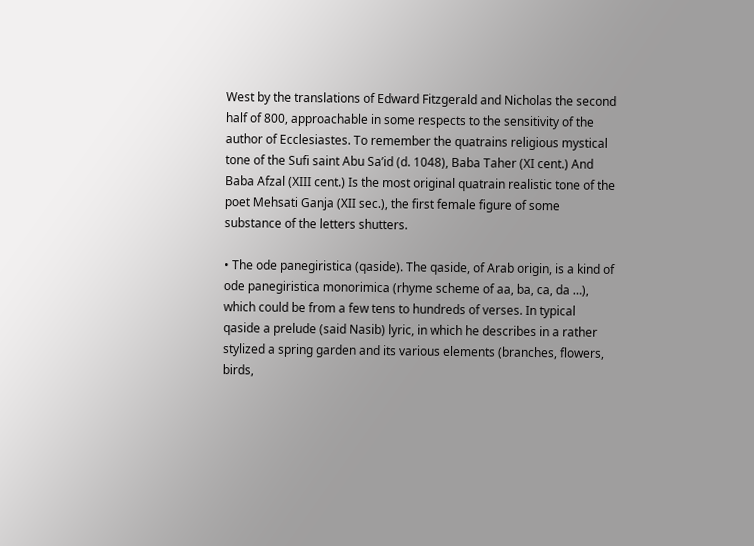West by the translations of Edward Fitzgerald and Nicholas the second half of 800, approachable in some respects to the sensitivity of the author of Ecclesiastes. To remember the quatrains religious mystical tone of the Sufi saint Abu Sa’id (d. 1048), Baba Taher (XI cent.) And Baba Afzal (XIII cent.) Is the most original quatrain realistic tone of the poet Mehsati Ganja (XII sec.), the first female figure of some substance of the letters shutters.

• The ode panegiristica (qaside). The qaside, of Arab origin, is a kind of ode panegiristica monorimica (rhyme scheme of aa, ba, ca, da …), which could be from a few tens to hundreds of verses. In typical qaside a prelude (said Nasib) lyric, in which he describes in a rather stylized a spring garden and its various elements (branches, flowers, birds,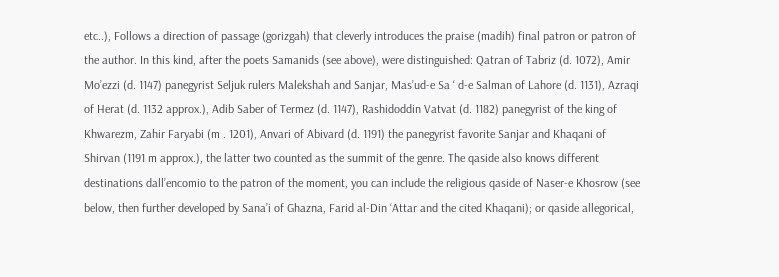etc..), Follows a direction of passage (gorizgah) that cleverly introduces the praise (madih) final patron or patron of the author. In this kind, after the poets Samanids (see above), were distinguished: Qatran of Tabriz (d. 1072), Amir Mo’ezzi (d. 1147) panegyrist Seljuk rulers Malekshah and Sanjar, Mas’ud-e Sa ‘ d-e Salman of Lahore (d. 1131), Azraqi of Herat (d. 1132 approx.), Adib Saber of Termez (d. 1147), Rashidoddin Vatvat (d. 1182) panegyrist of the king of Khwarezm, Zahir Faryabi (m . 1201), Anvari of Abivard (d. 1191) the panegyrist favorite Sanjar and Khaqani of Shirvan (1191 m approx.), the latter two counted as the summit of the genre. The qaside also knows different destinations dall’encomio to the patron of the moment, you can include the religious qaside of Naser-e Khosrow (see below, then further developed by Sana’i of Ghazna, Farid al-Din ‘Attar and the cited Khaqani); or qaside allegorical,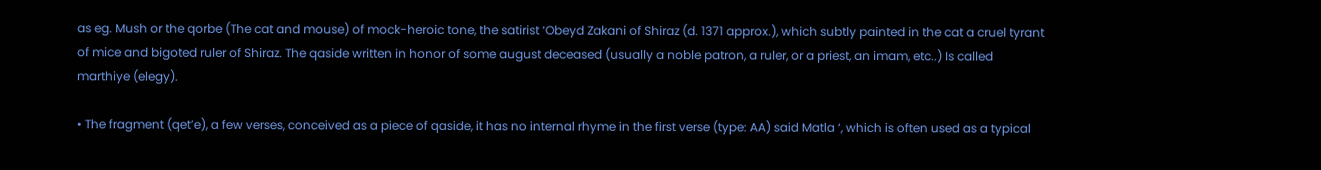as eg. Mush or the qorbe (The cat and mouse) of mock-heroic tone, the satirist ‘Obeyd Zakani of Shiraz (d. 1371 approx.), which subtly painted in the cat a cruel tyrant of mice and bigoted ruler of Shiraz. The qaside written in honor of some august deceased (usually a noble patron, a ruler, or a priest, an imam, etc..) Is called marthiye (elegy).

• The fragment (qet’e), a few verses, conceived as a piece of qaside, it has no internal rhyme in the first verse (type: AA) said Matla ‘, which is often used as a typical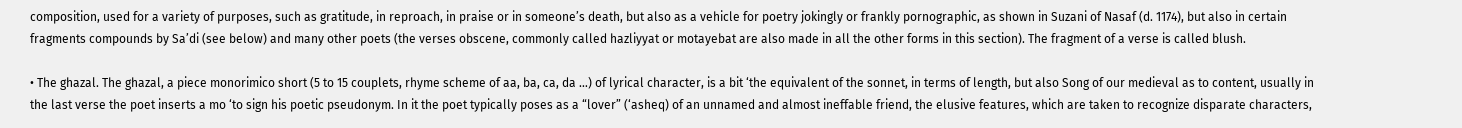composition, used for a variety of purposes, such as gratitude, in reproach, in praise or in someone’s death, but also as a vehicle for poetry jokingly or frankly pornographic, as shown in Suzani of Nasaf (d. 1174), but also in certain fragments compounds by Sa’di (see below) and many other poets (the verses obscene, commonly called hazliyyat or motayebat are also made in all the other forms in this section). The fragment of a verse is called blush.

• The ghazal. The ghazal, a piece monorimico short (5 to 15 couplets, rhyme scheme of aa, ba, ca, da …) of lyrical character, is a bit ‘the equivalent of the sonnet, in terms of length, but also Song of our medieval as to content, usually in the last verse the poet inserts a mo ‘to sign his poetic pseudonym. In it the poet typically poses as a “lover” (‘asheq) of an unnamed and almost ineffable friend, the elusive features, which are taken to recognize disparate characters,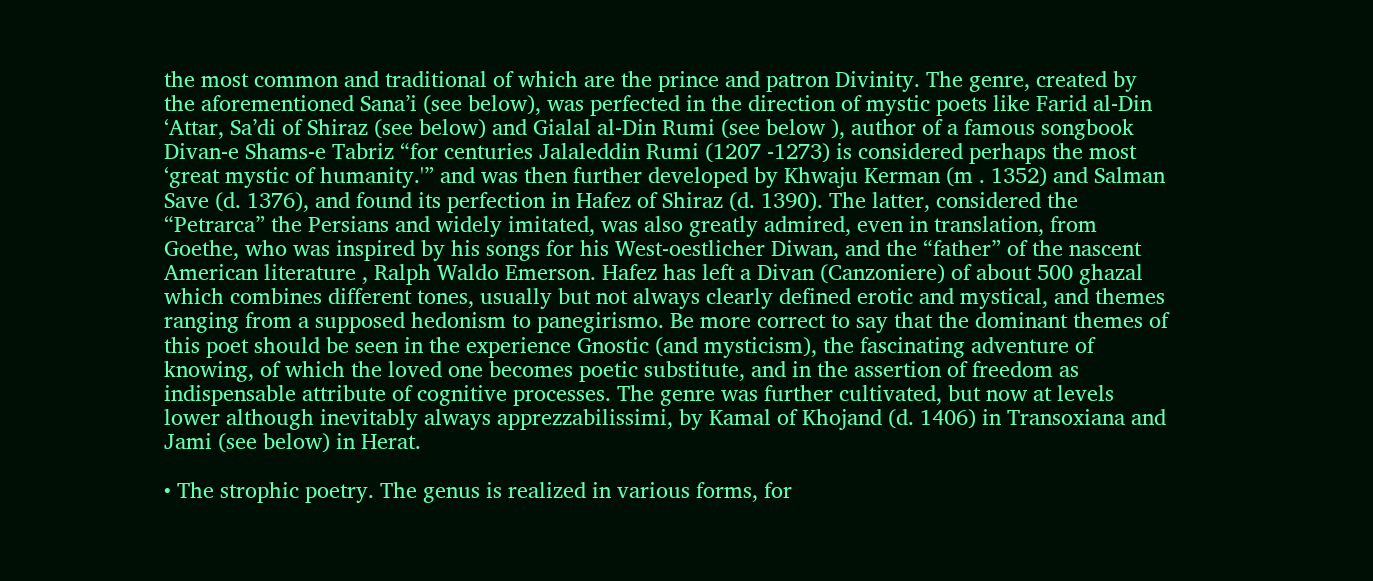the most common and traditional of which are the prince and patron Divinity. The genre, created by the aforementioned Sana’i (see below), was perfected in the direction of mystic poets like Farid al-Din ‘Attar, Sa’di of Shiraz (see below) and Gialal al-Din Rumi (see below ), author of a famous songbook Divan-e Shams-e Tabriz “for centuries Jalaleddin Rumi (1207 -1273) is considered perhaps the most ‘great mystic of humanity.'” and was then further developed by Khwaju Kerman (m . 1352) and Salman Save (d. 1376), and found its perfection in Hafez of Shiraz (d. 1390). The latter, considered the “Petrarca” the Persians and widely imitated, was also greatly admired, even in translation, from Goethe, who was inspired by his songs for his West-oestlicher Diwan, and the “father” of the nascent American literature , Ralph Waldo Emerson. Hafez has left a Divan (Canzoniere) of about 500 ghazal which combines different tones, usually but not always clearly defined erotic and mystical, and themes ranging from a supposed hedonism to panegirismo. Be more correct to say that the dominant themes of this poet should be seen in the experience Gnostic (and mysticism), the fascinating adventure of knowing, of which the loved one becomes poetic substitute, and in the assertion of freedom as indispensable attribute of cognitive processes. The genre was further cultivated, but now at levels lower although inevitably always apprezzabilissimi, by Kamal of Khojand (d. 1406) in Transoxiana and Jami (see below) in Herat.

• The strophic poetry. The genus is realized in various forms, for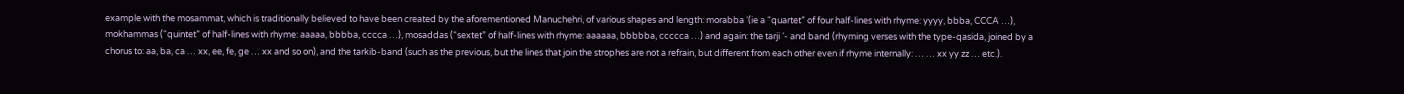example with the mosammat, which is traditionally believed to have been created by the aforementioned Manuchehri, of various shapes and length: morabba ‘(ie a “quartet” of four half-lines with rhyme: yyyy, bbba, CCCA …), mokhammas (“quintet” of half-lines with rhyme: aaaaa, bbbba, cccca …), mosaddas (“sextet” of half-lines with rhyme: aaaaaa, bbbbba, ccccca …) and again: the tarji ‘- and band (rhyming verses with the type-qasida, joined by a chorus to: aa, ba, ca … xx, ee, fe, ge … xx and so on), and the tarkib-band (such as the previous, but the lines that join the strophes are not a refrain, but different from each other even if rhyme internally: … … xx yy zz … etc.).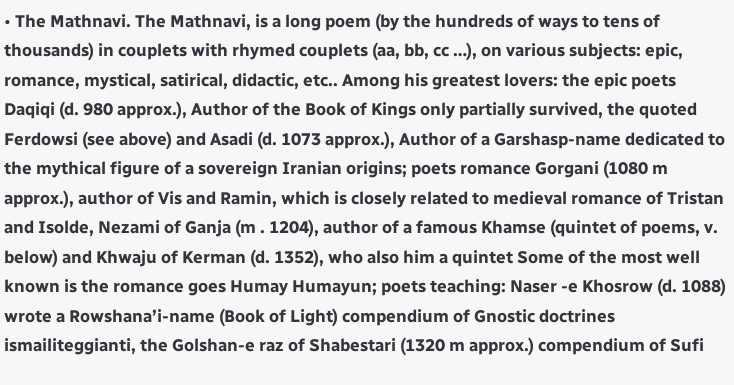• The Mathnavi. The Mathnavi, is a long poem (by the hundreds of ways to tens of thousands) in couplets with rhymed couplets (aa, bb, cc …), on various subjects: epic, romance, mystical, satirical, didactic, etc.. Among his greatest lovers: the epic poets Daqiqi (d. 980 approx.), Author of the Book of Kings only partially survived, the quoted Ferdowsi (see above) and Asadi (d. 1073 approx.), Author of a Garshasp-name dedicated to the mythical figure of a sovereign Iranian origins; poets romance Gorgani (1080 m approx.), author of Vis and Ramin, which is closely related to medieval romance of Tristan and Isolde, Nezami of Ganja (m . 1204), author of a famous Khamse (quintet of poems, v. below) and Khwaju of Kerman (d. 1352), who also him a quintet Some of the most well known is the romance goes Humay Humayun; poets teaching: Naser -e Khosrow (d. 1088) wrote a Rowshana’i-name (Book of Light) compendium of Gnostic doctrines ismailiteggianti, the Golshan-e raz of Shabestari (1320 m approx.) compendium of Sufi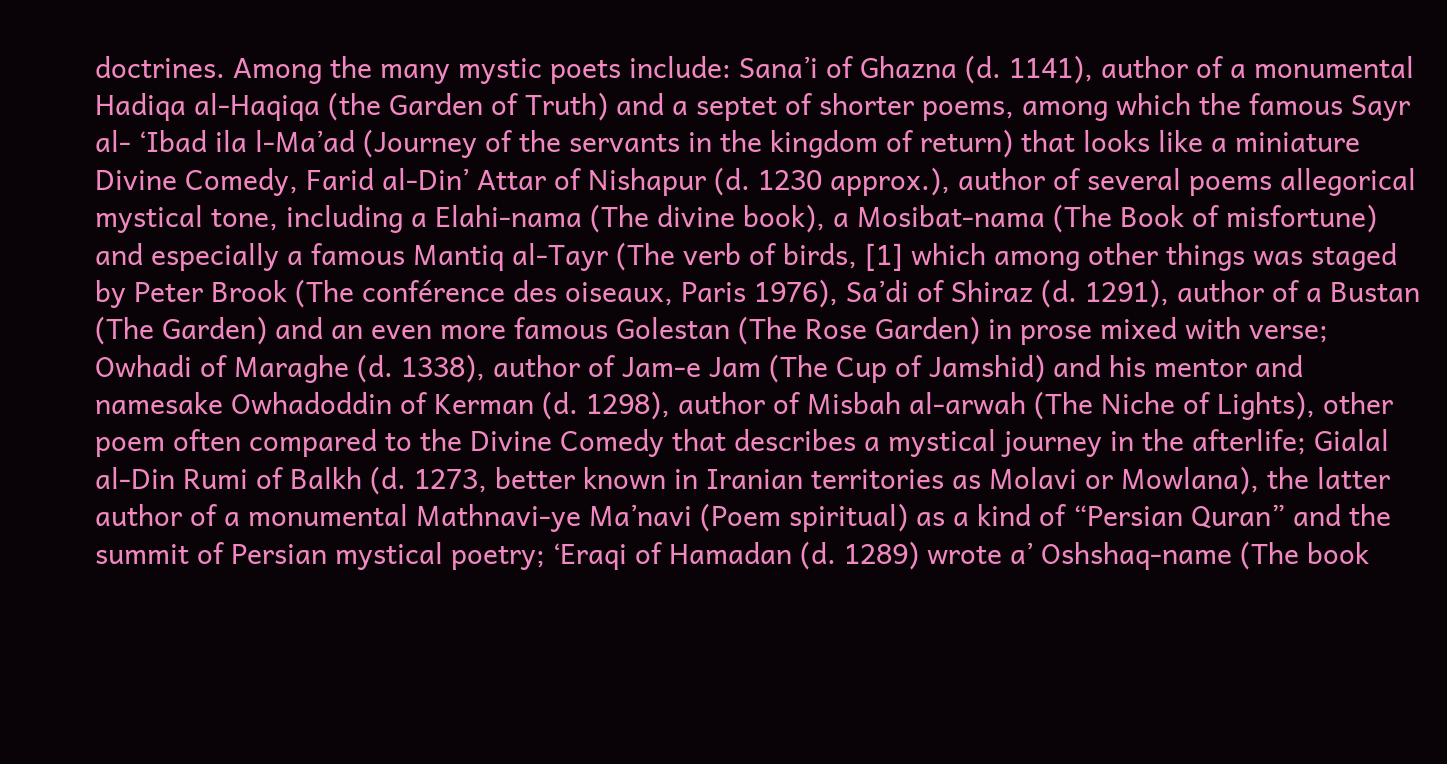doctrines. Among the many mystic poets include: Sana’i of Ghazna (d. 1141), author of a monumental Hadiqa al-Haqiqa (the Garden of Truth) and a septet of shorter poems, among which the famous Sayr al- ‘Ibad ila l-Ma’ad (Journey of the servants in the kingdom of return) that looks like a miniature Divine Comedy, Farid al-Din’ Attar of Nishapur (d. 1230 approx.), author of several poems allegorical mystical tone, including a Elahi-nama (The divine book), a Mosibat-nama (The Book of misfortune) and especially a famous Mantiq al-Tayr (The verb of birds, [1] which among other things was staged by Peter Brook (The conférence des oiseaux, Paris 1976), Sa’di of Shiraz (d. 1291), author of a Bustan (The Garden) and an even more famous Golestan (The Rose Garden) in prose mixed with verse; Owhadi of Maraghe (d. 1338), author of Jam-e Jam (The Cup of Jamshid) and his mentor and namesake Owhadoddin of Kerman (d. 1298), author of Misbah al-arwah (The Niche of Lights), other poem often compared to the Divine Comedy that describes a mystical journey in the afterlife; Gialal al-Din Rumi of Balkh (d. 1273, better known in Iranian territories as Molavi or Mowlana), the latter author of a monumental Mathnavi-ye Ma’navi (Poem spiritual) as a kind of “Persian Quran” and the summit of Persian mystical poetry; ‘Eraqi of Hamadan (d. 1289) wrote a’ Oshshaq-name (The book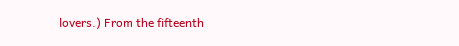lovers.) From the fifteenth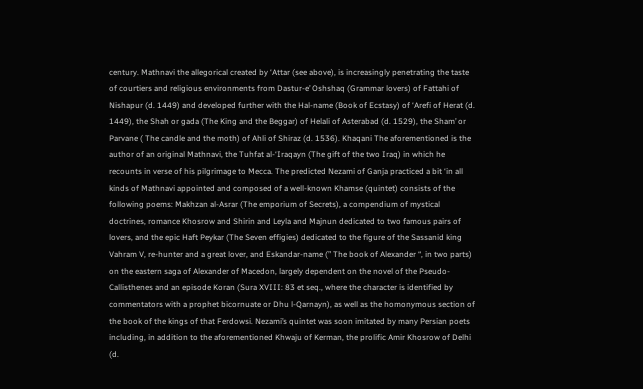century. Mathnavi the allegorical created by ‘Attar (see above), is increasingly penetrating the taste of courtiers and religious environments from Dastur-e’ Oshshaq (Grammar lovers) of Fattahi of Nishapur (d. 1449) and developed further with the Hal-name (Book of Ecstasy) of ‘Arefi of Herat (d. 1449), the Shah or gada (The King and the Beggar) of Helali of Asterabad (d. 1529), the Sham’ or Parvane ( The candle and the moth) of Ahli of Shiraz (d. 1536). Khaqani The aforementioned is the author of an original Mathnavi, the Tuhfat al-‘Iraqayn (The gift of the two Iraq) in which he recounts in verse of his pilgrimage to Mecca. The predicted Nezami of Ganja practiced a bit ‘in all kinds of Mathnavi appointed and composed of a well-known Khamse (quintet) consists of the following poems: Makhzan al-Asrar (The emporium of Secrets), a compendium of mystical doctrines, romance Khosrow and Shirin and Leyla and Majnun dedicated to two famous pairs of lovers, and the epic Haft Peykar (The Seven effigies) dedicated to the figure of the Sassanid king Vahram V, re-hunter and a great lover, and Eskandar-name (” The book of Alexander “, in two parts) on the eastern saga of Alexander of Macedon, largely dependent on the novel of the Pseudo-Callisthenes and an episode Koran (Sura XVIII: 83 et seq., where the character is identified by commentators with a prophet bicornuate or Dhu l-Qarnayn), as well as the homonymous section of the book of the kings of that Ferdowsi. Nezami’s quintet was soon imitated by many Persian poets including, in addition to the aforementioned Khwaju of Kerman, the prolific Amir Khosrow of Delhi (d.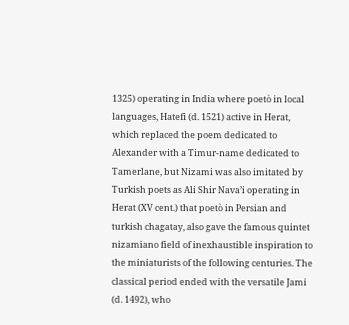1325) operating in India where poetò in local languages, Hatefi (d. 1521) active in Herat, which replaced the poem dedicated to Alexander with a Timur-name dedicated to Tamerlane, but Nizami was also imitated by Turkish poets as Ali Shir Nava’i operating in Herat (XV cent.) that poetò in Persian and turkish chagatay, also gave the famous quintet nizamiano field of inexhaustible inspiration to the miniaturists of the following centuries. The classical period ended with the versatile Jami (d. 1492), who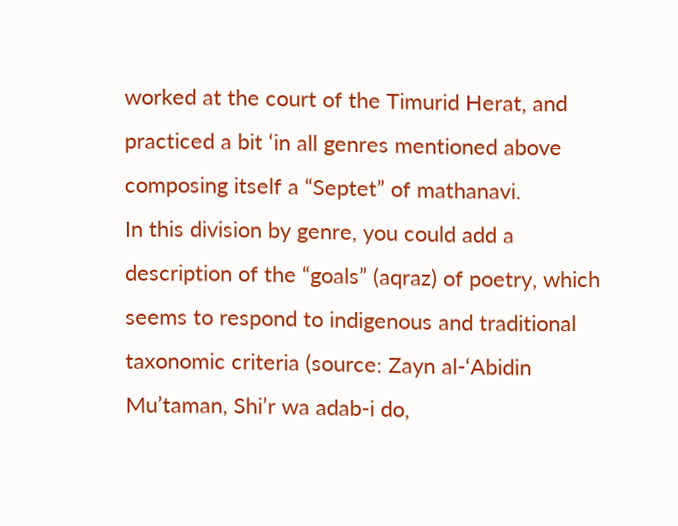worked at the court of the Timurid Herat, and practiced a bit ‘in all genres mentioned above composing itself a “Septet” of mathanavi.
In this division by genre, you could add a description of the “goals” (aqraz) of poetry, which seems to respond to indigenous and traditional taxonomic criteria (source: Zayn al-‘Abidin Mu’taman, Shi’r wa adab-i do,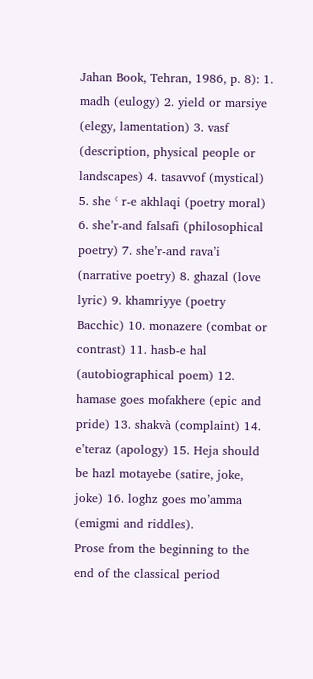Jahan Book, Tehran, 1986, p. 8): 1. madh (eulogy) 2. yield or marsiye (elegy, lamentation) 3. vasf (description, physical people or landscapes) 4. tasavvof (mystical) 5. she ʿ r-e akhlaqi (poetry moral) 6. she’r-and falsafi (philosophical poetry) 7. she’r-and rava’i (narrative poetry) 8. ghazal (love lyric) 9. khamriyye (poetry Bacchic) 10. monazere (combat or contrast) 11. hasb-e hal (autobiographical poem) 12. hamase goes mofakhere (epic and pride) 13. shakvà (complaint) 14. e’teraz (apology) 15. Heja should be hazl motayebe (satire, joke, joke) 16. loghz goes mo’amma (emigmi and riddles).
Prose from the beginning to the end of the classical period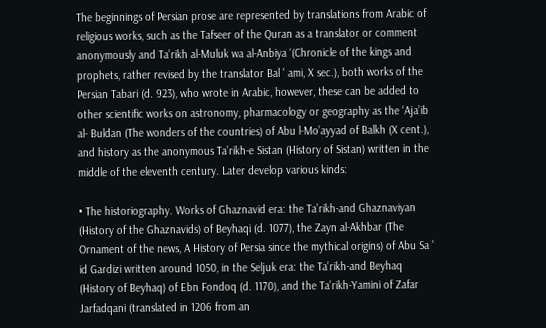The beginnings of Persian prose are represented by translations from Arabic of religious works, such as the Tafseer of the Quran as a translator or comment anonymously and Ta’rikh al-Muluk wa al-Anbiya ‘(Chronicle of the kings and prophets, rather revised by the translator Bal ʿ ami, X sec.), both works of the Persian Tabari (d. 923), who wrote in Arabic, however, these can be added to other scientific works on astronomy, pharmacology or geography as the ‘Aja’ib al- Buldan (The wonders of the countries) of Abu l-Mo’ayyad of Balkh (X cent.), and history as the anonymous Ta’rikh-e Sistan (History of Sistan) written in the middle of the eleventh century. Later develop various kinds:

• The historiography. Works of Ghaznavid era: the Ta’rikh-and Ghaznaviyan (History of the Ghaznavids) of Beyhaqi (d. 1077), the Zayn al-Akhbar (The Ornament of the news, A History of Persia since the mythical origins) of Abu Sa ʿ id Gardizi written around 1050, in the Seljuk era: the Ta’rikh-and Beyhaq (History of Beyhaq) of Ebn Fondoq (d. 1170), and the Ta’rikh-Yamini of Zafar Jarfadqani (translated in 1206 from an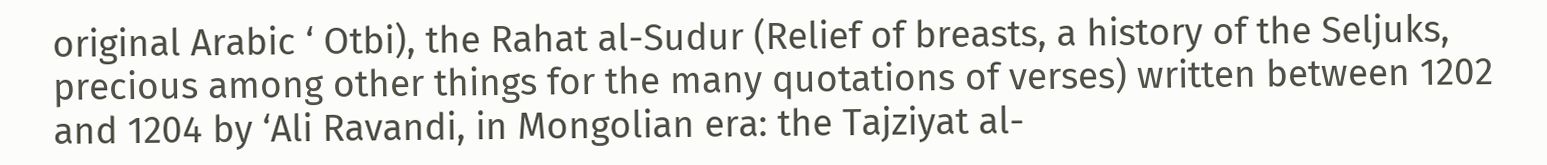original Arabic ‘ Otbi), the Rahat al-Sudur (Relief of breasts, a history of the Seljuks, precious among other things for the many quotations of verses) written between 1202 and 1204 by ‘Ali Ravandi, in Mongolian era: the Tajziyat al-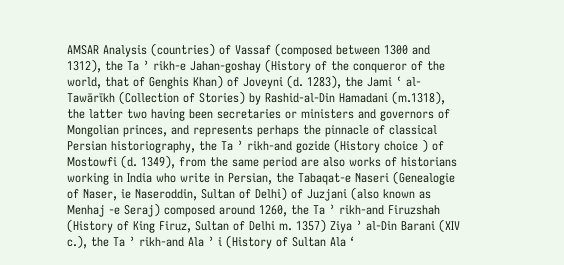AMSAR Analysis (countries) of Vassaf (composed between 1300 and 1312), the Ta ʾ rikh-e Jahan-goshay (History of the conqueror of the world, that of Genghis Khan) of Joveyni (d. 1283), the Jami ʿ al-Tawārīkh (Collection of Stories) by Rashid-al-Din Hamadani (m.1318), the latter two having been secretaries or ministers and governors of Mongolian princes, and represents perhaps the pinnacle of classical Persian historiography, the Ta ʾ rikh-and gozide (History choice ) of Mostowfi (d. 1349), from the same period are also works of historians working in India who write in Persian, the Tabaqat-e Naseri (Genealogie of Naser, ie Naseroddin, Sultan of Delhi) of Juzjani (also known as Menhaj -e Seraj) composed around 1260, the Ta ʾ rikh-and Firuzshah (History of King Firuz, Sultan of Delhi m. 1357) Ziya ʾ al-Din Barani (XIV c.), the Ta ʾ rikh-and Ala ʾ i (History of Sultan Ala ‘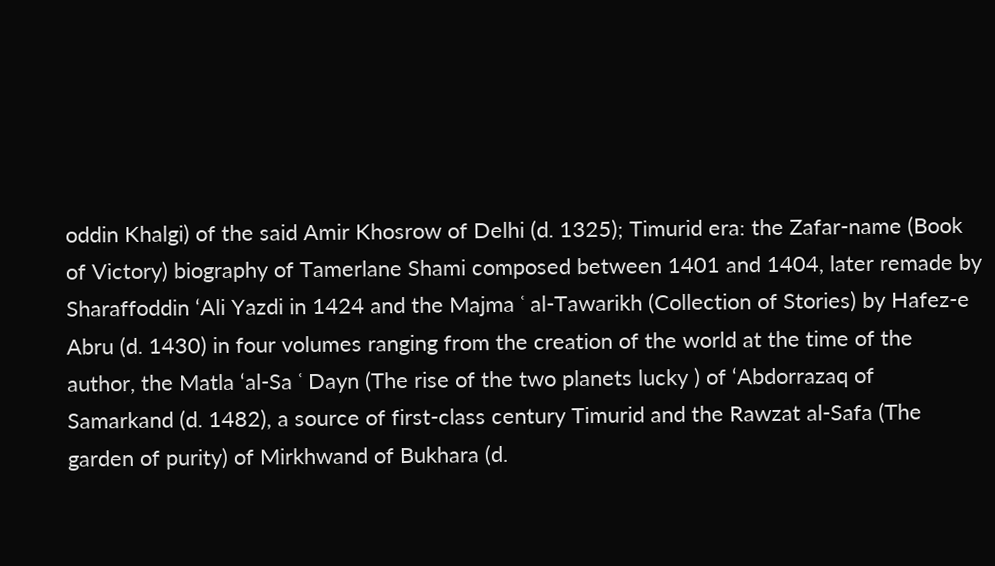oddin Khalgi) of the said Amir Khosrow of Delhi (d. 1325); Timurid era: the Zafar-name (Book of Victory) biography of Tamerlane Shami composed between 1401 and 1404, later remade by Sharaffoddin ‘Ali Yazdi in 1424 and the Majma ʿ al-Tawarikh (Collection of Stories) by Hafez-e Abru (d. 1430) in four volumes ranging from the creation of the world at the time of the author, the Matla ‘al-Sa ʿ Dayn (The rise of the two planets lucky ) of ‘Abdorrazaq of Samarkand (d. 1482), a source of first-class century Timurid and the Rawzat al-Safa (The garden of purity) of Mirkhwand of Bukhara (d.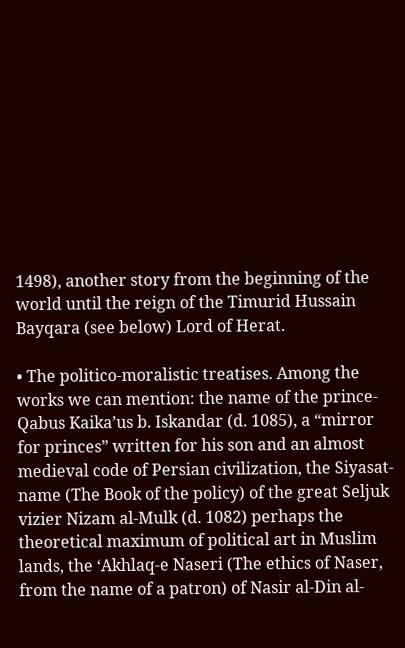1498), another story from the beginning of the world until the reign of the Timurid Hussain Bayqara (see below) Lord of Herat.

• The politico-moralistic treatises. Among the works we can mention: the name of the prince-Qabus Kaika’us b. Iskandar (d. 1085), a “mirror for princes” written for his son and an almost medieval code of Persian civilization, the Siyasat-name (The Book of the policy) of the great Seljuk vizier Nizam al-Mulk (d. 1082) perhaps the theoretical maximum of political art in Muslim lands, the ‘Akhlaq-e Naseri (The ethics of Naser, from the name of a patron) of Nasir al-Din al-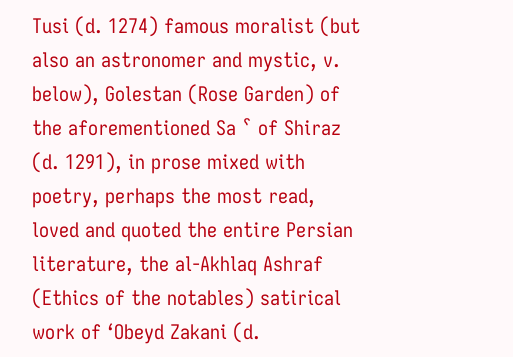Tusi (d. 1274) famous moralist (but also an astronomer and mystic, v. below), Golestan (Rose Garden) of the aforementioned Sa ˁ of Shiraz (d. 1291), in prose mixed with poetry, perhaps the most read, loved and quoted the entire Persian literature, the al-Akhlaq Ashraf (Ethics of the notables) satirical work of ‘Obeyd Zakani (d.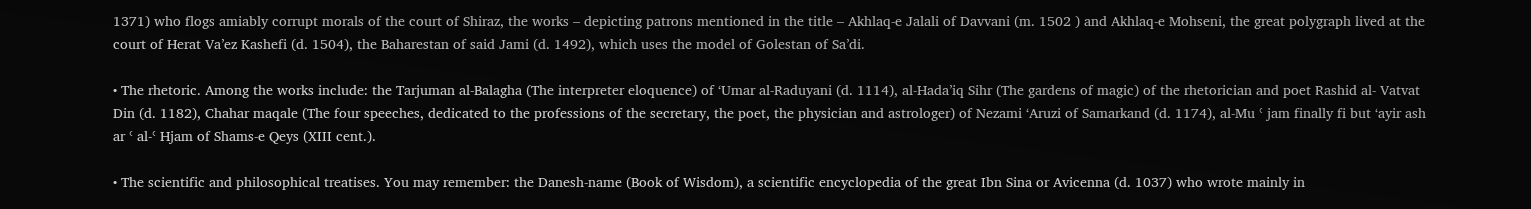1371) who flogs amiably corrupt morals of the court of Shiraz, the works – depicting patrons mentioned in the title – Akhlaq-e Jalali of Davvani (m. 1502 ) and Akhlaq-e Mohseni, the great polygraph lived at the court of Herat Va’ez Kashefi (d. 1504), the Baharestan of said Jami (d. 1492), which uses the model of Golestan of Sa’di.

• The rhetoric. Among the works include: the Tarjuman al-Balagha (The interpreter eloquence) of ‘Umar al-Raduyani (d. 1114), al-Hada’iq Sihr (The gardens of magic) of the rhetorician and poet Rashid al- Vatvat Din (d. 1182), Chahar maqale (The four speeches, dedicated to the professions of the secretary, the poet, the physician and astrologer) of Nezami ‘Aruzi of Samarkand (d. 1174), al-Mu ʿ jam finally fi but ‘ayir ash ar ʿ al-ʿ Hjam of Shams-e Qeys (XIII cent.).

• The scientific and philosophical treatises. You may remember: the Danesh-name (Book of Wisdom), a scientific encyclopedia of the great Ibn Sina or Avicenna (d. 1037) who wrote mainly in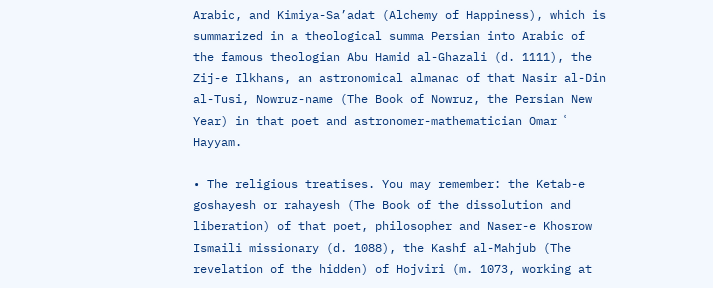Arabic, and Kimiya-Sa’adat (Alchemy of Happiness), which is summarized in a theological summa Persian into Arabic of the famous theologian Abu Hamid al-Ghazali (d. 1111), the Zij-e Ilkhans, an astronomical almanac of that Nasir al-Din al-Tusi, Nowruz-name (The Book of Nowruz, the Persian New Year) in that poet and astronomer-mathematician Omar ʿ Hayyam.

• The religious treatises. You may remember: the Ketab-e goshayesh or rahayesh (The Book of the dissolution and liberation) of that poet, philosopher and Naser-e Khosrow Ismaili missionary (d. 1088), the Kashf al-Mahjub (The revelation of the hidden) of Hojviri (m. 1073, working at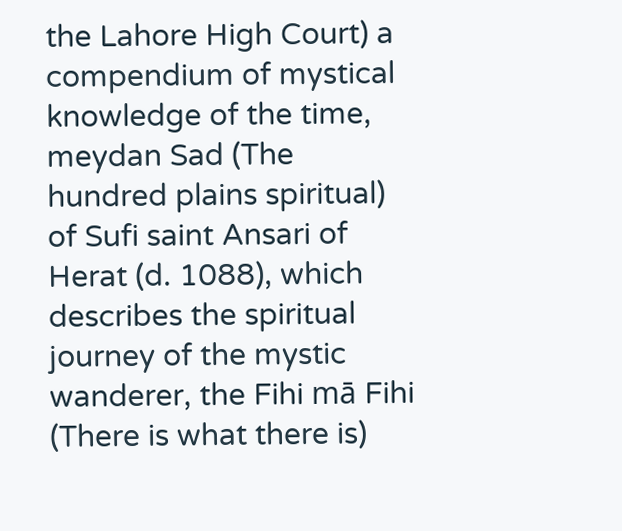the Lahore High Court) a compendium of mystical knowledge of the time, meydan Sad (The hundred plains spiritual) of Sufi saint Ansari of Herat (d. 1088), which describes the spiritual journey of the mystic wanderer, the Fihi mā Fihi (There is what there is)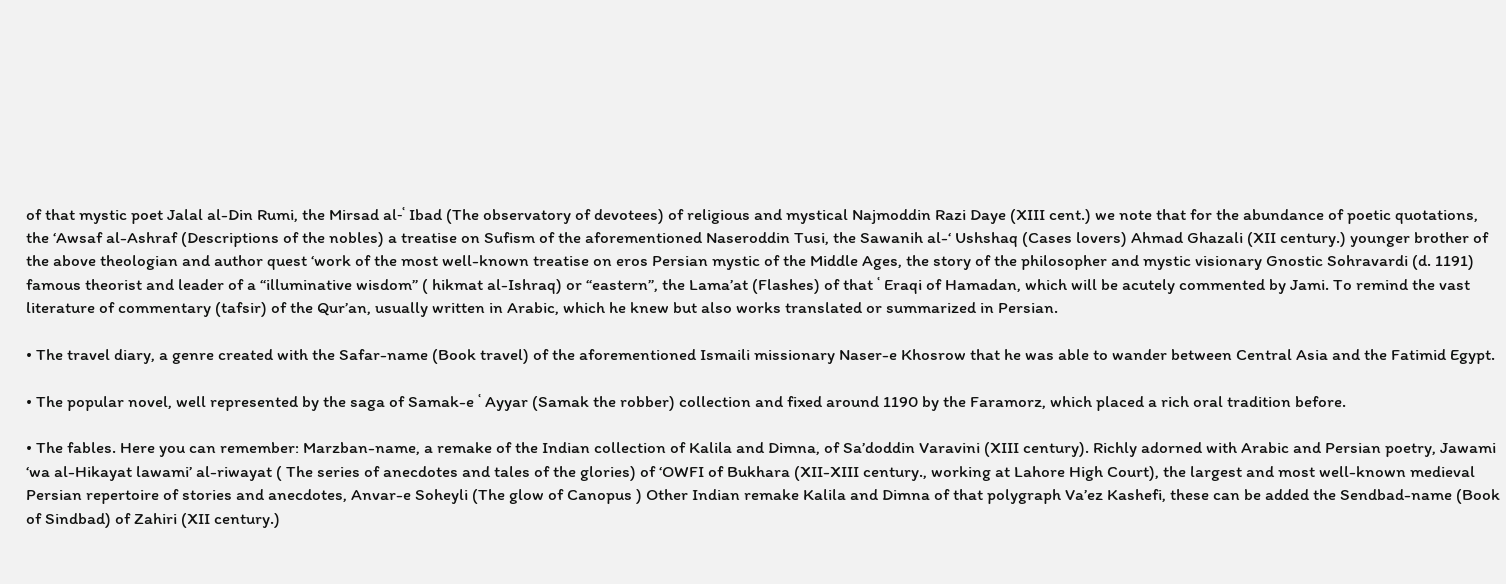of that mystic poet Jalal al-Din Rumi, the Mirsad al-ʿ Ibad (The observatory of devotees) of religious and mystical Najmoddin Razi Daye (XIII cent.) we note that for the abundance of poetic quotations, the ‘Awsaf al-Ashraf (Descriptions of the nobles) a treatise on Sufism of the aforementioned Naseroddin Tusi, the Sawanih al-‘ Ushshaq (Cases lovers) Ahmad Ghazali (XII century.) younger brother of the above theologian and author quest ‘work of the most well-known treatise on eros Persian mystic of the Middle Ages, the story of the philosopher and mystic visionary Gnostic Sohravardi (d. 1191) famous theorist and leader of a “illuminative wisdom” ( hikmat al-Ishraq) or “eastern”, the Lama’at (Flashes) of that ʿ Eraqi of Hamadan, which will be acutely commented by Jami. To remind the vast literature of commentary (tafsir) of the Qur’an, usually written in Arabic, which he knew but also works translated or summarized in Persian.

• The travel diary, a genre created with the Safar-name (Book travel) of the aforementioned Ismaili missionary Naser-e Khosrow that he was able to wander between Central Asia and the Fatimid Egypt.

• The popular novel, well represented by the saga of Samak-e ʿ Ayyar (Samak the robber) collection and fixed around 1190 by the Faramorz, which placed a rich oral tradition before.

• The fables. Here you can remember: Marzban-name, a remake of the Indian collection of Kalila and Dimna, of Sa’doddin Varavini (XIII century). Richly adorned with Arabic and Persian poetry, Jawami ‘wa al-Hikayat lawami’ al-riwayat ( The series of anecdotes and tales of the glories) of ‘OWFI of Bukhara (XII-XIII century., working at Lahore High Court), the largest and most well-known medieval Persian repertoire of stories and anecdotes, Anvar-e Soheyli (The glow of Canopus ) Other Indian remake Kalila and Dimna of that polygraph Va’ez Kashefi, these can be added the Sendbad-name (Book of Sindbad) of Zahiri (XII century.)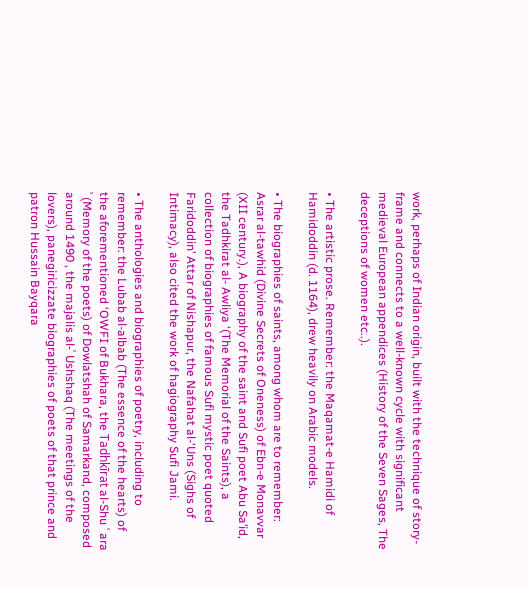work, perhaps of Indian origin, built with the technique of story-frame and connects to a well-known cycle with significant medieval European appendices (History of the Seven Sages, The deceptions of women etc..).

• The artistic prose. Remember: the Maqamat-e Hamidi of Hamidoddin (d. 1164), drew heavily on Arabic models.

• The biographies of saints, among whom are to remember: Asrar al-tawhid (Divine Secrets of Oneness) of Ebn-e Monavvar (XII century.), A biography of the saint and Sufi poet Abu Sa’id, the Tadhkirat al- Awliya ‘(The Memorial of the Saints), a collection of biographies of famous Sufi mystic poet quoted Faridoddin’ Attar of Nishapur, the Nafahat al-‘Uns (Sighs of Intimacy), also cited the work of hagiography Sufi Jami.

• The anthologies and biographies of poetry, including to remember: the Lubab al-albab (The essence of the hearts) of the aforementioned ‘OWFI of Bukhara, the Tadhkīrat al-Shu ʿ ara ʾ (Memory of the poets) of Dowlatshah of Samarkand, composed around 1490 , the majalis al-ʿ Ushshaq (The meetings of the lovers), panegiricizzate biographies of poets of that prince and patron Hussain Bayqara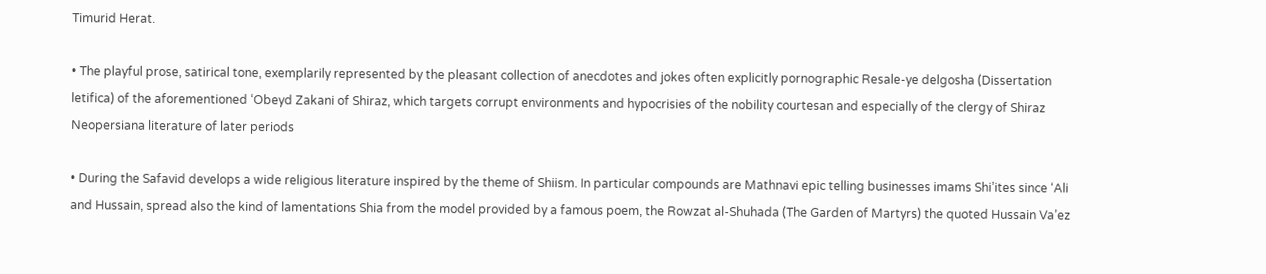Timurid Herat.

• The playful prose, satirical tone, exemplarily represented by the pleasant collection of anecdotes and jokes often explicitly pornographic Resale-ye delgosha (Dissertation letifica) of the aforementioned ‘Obeyd Zakani of Shiraz, which targets corrupt environments and hypocrisies of the nobility courtesan and especially of the clergy of Shiraz
Neopersiana literature of later periods

• During the Safavid develops a wide religious literature inspired by the theme of Shiism. In particular compounds are Mathnavi epic telling businesses imams Shi’ites since ‘Ali and Hussain, spread also the kind of lamentations Shia from the model provided by a famous poem, the Rowzat al-Shuhada (The Garden of Martyrs) the quoted Hussain Va’ez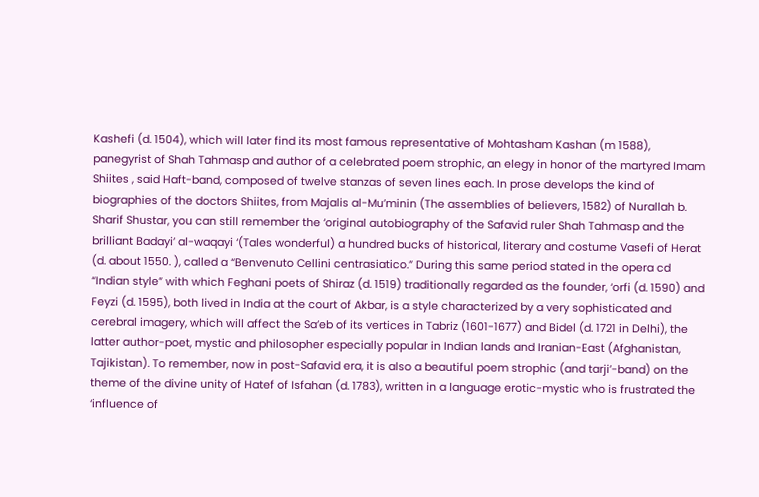Kashefi (d. 1504), which will later find its most famous representative of Mohtasham Kashan (m 1588), panegyrist of Shah Tahmasp and author of a celebrated poem strophic, an elegy in honor of the martyred Imam Shiites , said Haft-band, composed of twelve stanzas of seven lines each. In prose develops the kind of biographies of the doctors Shiites, from Majalis al-Mu’minin (The assemblies of believers, 1582) of Nurallah b. Sharif Shustar, you can still remember the ‘original autobiography of the Safavid ruler Shah Tahmasp and the brilliant Badayi’ al-waqayi ‘(Tales wonderful) a hundred bucks of historical, literary and costume Vasefi of Herat (d. about 1550. ), called a “Benvenuto Cellini centrasiatico.” During this same period stated in the opera cd “Indian style” with which Feghani poets of Shiraz (d. 1519) traditionally regarded as the founder, ‘orfi (d. 1590) and Feyzi (d. 1595), both lived in India at the court of Akbar, is a style characterized by a very sophisticated and cerebral imagery, which will affect the Sa’eb of its vertices in Tabriz (1601-1677) and Bidel (d. 1721 in Delhi), the latter author-poet, mystic and philosopher especially popular in Indian lands and Iranian-East (Afghanistan, Tajikistan). To remember, now in post-Safavid era, it is also a beautiful poem strophic (and tarji’-band) on the theme of the divine unity of Hatef of Isfahan (d. 1783), written in a language erotic-mystic who is frustrated the ‘influence of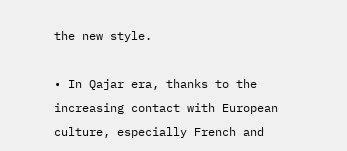the new style.

• In Qajar era, thanks to the increasing contact with European culture, especially French and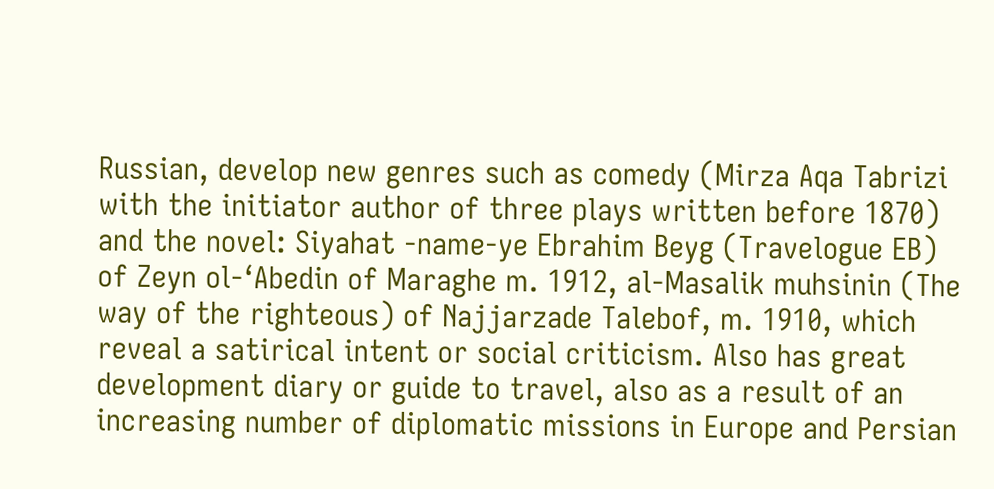Russian, develop new genres such as comedy (Mirza Aqa Tabrizi with the initiator author of three plays written before 1870) and the novel: Siyahat -name-ye Ebrahim Beyg (Travelogue EB) of Zeyn ol-‘Abedin of Maraghe m. 1912, al-Masalik muhsinin (The way of the righteous) of Najjarzade Talebof, m. 1910, which reveal a satirical intent or social criticism. Also has great development diary or guide to travel, also as a result of an increasing number of diplomatic missions in Europe and Persian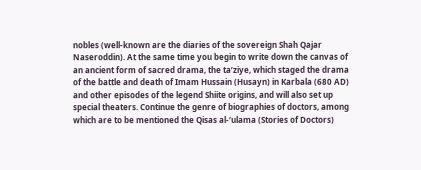nobles (well-known are the diaries of the sovereign Shah Qajar Naseroddin). At the same time you begin to write down the canvas of an ancient form of sacred drama, the ta’ziye, which staged the drama of the battle and death of Imam Hussain (Husayn) in Karbala (680 AD) and other episodes of the legend Shiite origins, and will also set up special theaters. Continue the genre of biographies of doctors, among which are to be mentioned the Qisas al-‘ulama (Stories of Doctors)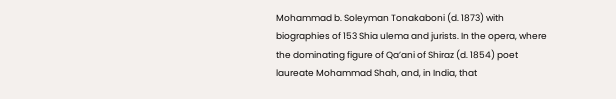Mohammad b. Soleyman Tonakaboni (d. 1873) with biographies of 153 Shia ulema and jurists. In the opera, where the dominating figure of Qa’ani of Shiraz (d. 1854) poet laureate Mohammad Shah, and, in India, that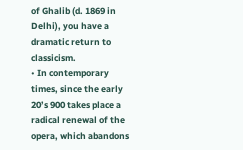of Ghalib (d. 1869 in Delhi), you have a dramatic return to classicism.
• In contemporary times, since the early 20’s 900 takes place a radical renewal of the opera, which abandons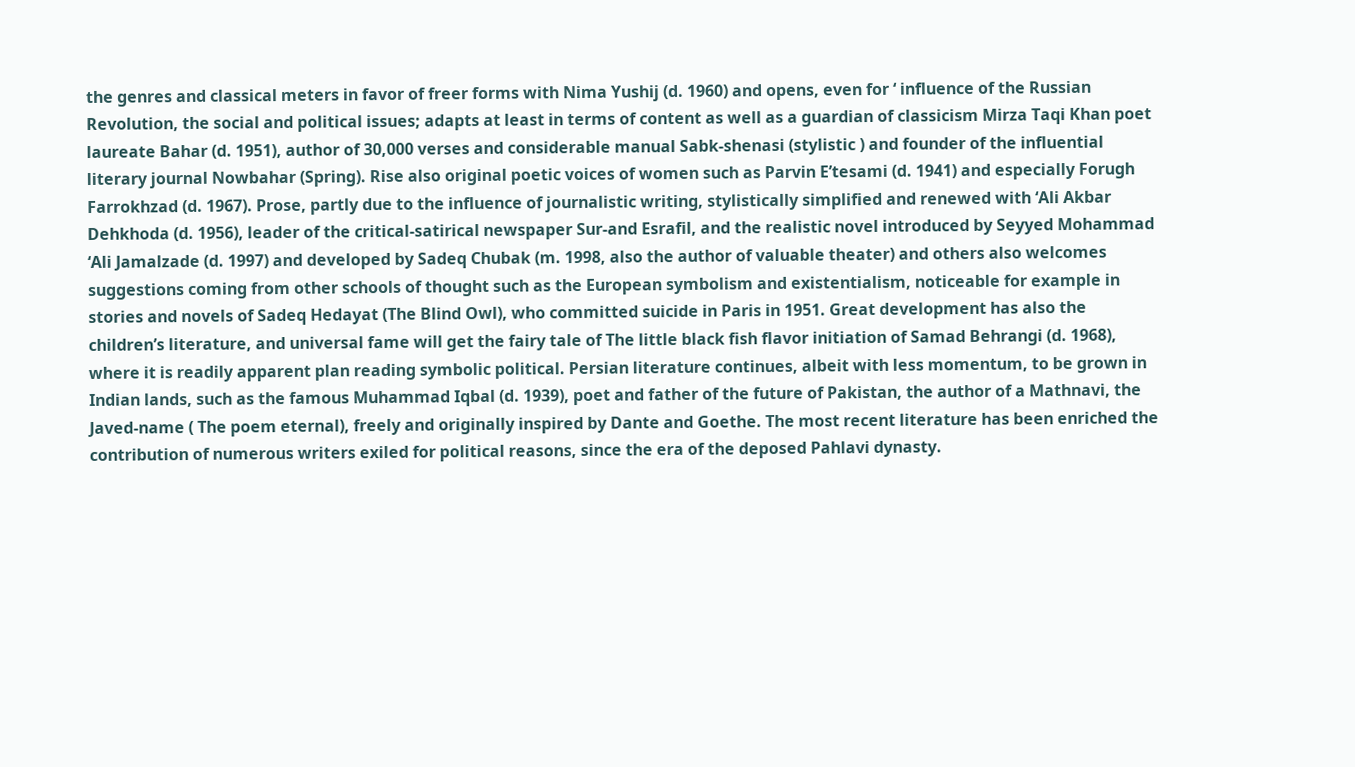the genres and classical meters in favor of freer forms with Nima Yushij (d. 1960) and opens, even for ‘ influence of the Russian Revolution, the social and political issues; adapts at least in terms of content as well as a guardian of classicism Mirza Taqi Khan poet laureate Bahar (d. 1951), author of 30,000 verses and considerable manual Sabk-shenasi (stylistic ) and founder of the influential literary journal Nowbahar (Spring). Rise also original poetic voices of women such as Parvin E’tesami (d. 1941) and especially Forugh Farrokhzad (d. 1967). Prose, partly due to the influence of journalistic writing, stylistically simplified and renewed with ‘Ali Akbar Dehkhoda (d. 1956), leader of the critical-satirical newspaper Sur-and Esrafil, and the realistic novel introduced by Seyyed Mohammad ‘Ali Jamalzade (d. 1997) and developed by Sadeq Chubak (m. 1998, also the author of valuable theater) and others also welcomes suggestions coming from other schools of thought such as the European symbolism and existentialism, noticeable for example in stories and novels of Sadeq Hedayat (The Blind Owl), who committed suicide in Paris in 1951. Great development has also the children’s literature, and universal fame will get the fairy tale of The little black fish flavor initiation of Samad Behrangi (d. 1968), where it is readily apparent plan reading symbolic political. Persian literature continues, albeit with less momentum, to be grown in Indian lands, such as the famous Muhammad Iqbal (d. 1939), poet and father of the future of Pakistan, the author of a Mathnavi, the Javed-name ( The poem eternal), freely and originally inspired by Dante and Goethe. The most recent literature has been enriched the contribution of numerous writers exiled for political reasons, since the era of the deposed Pahlavi dynasty.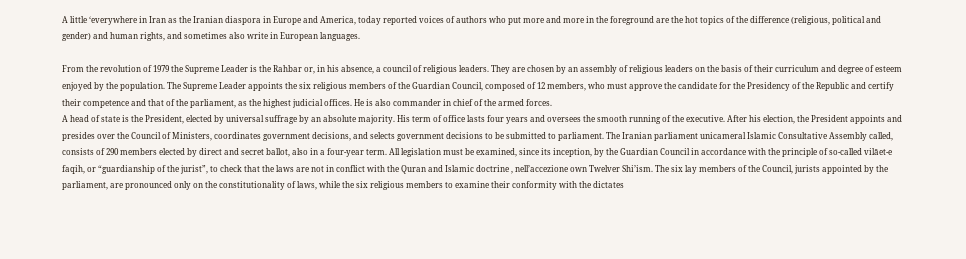A little ‘everywhere in Iran as the Iranian diaspora in Europe and America, today reported voices of authors who put more and more in the foreground are the hot topics of the difference (religious, political and gender) and human rights, and sometimes also write in European languages.

From the revolution of 1979 the Supreme Leader is the Rahbar or, in his absence, a council of religious leaders. They are chosen by an assembly of religious leaders on the basis of their curriculum and degree of esteem enjoyed by the population. The Supreme Leader appoints the six religious members of the Guardian Council, composed of 12 members, who must approve the candidate for the Presidency of the Republic and certify their competence and that of the parliament, as the highest judicial offices. He is also commander in chief of the armed forces.
A head of state is the President, elected by universal suffrage by an absolute majority. His term of office lasts four years and oversees the smooth running of the executive. After his election, the President appoints and presides over the Council of Ministers, coordinates government decisions, and selects government decisions to be submitted to parliament. The Iranian parliament unicameral Islamic Consultative Assembly called, consists of 290 members elected by direct and secret ballot, also in a four-year term. All legislation must be examined, since its inception, by the Guardian Council in accordance with the principle of so-called vilāet-e faqih, or “guardianship of the jurist”, to check that the laws are not in conflict with the Quran and Islamic doctrine , nell’accezione own Twelver Shi’ism. The six lay members of the Council, jurists appointed by the parliament, are pronounced only on the constitutionality of laws, while the six religious members to examine their conformity with the dictates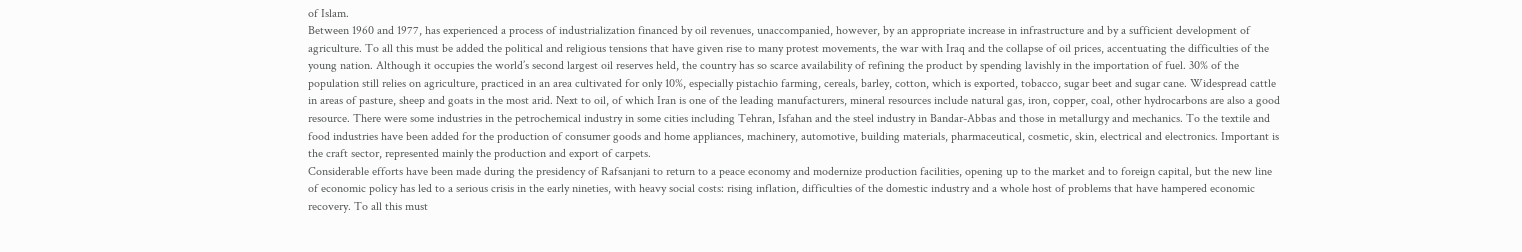of Islam.
Between 1960 and 1977, has experienced a process of industrialization financed by oil revenues, unaccompanied, however, by an appropriate increase in infrastructure and by a sufficient development of agriculture. To all this must be added the political and religious tensions that have given rise to many protest movements, the war with Iraq and the collapse of oil prices, accentuating the difficulties of the young nation. Although it occupies the world’s second largest oil reserves held, the country has so scarce availability of refining the product by spending lavishly in the importation of fuel. 30% of the population still relies on agriculture, practiced in an area cultivated for only 10%, especially pistachio farming, cereals, barley, cotton, which is exported, tobacco, sugar beet and sugar cane. Widespread cattle in areas of pasture, sheep and goats in the most arid. Next to oil, of which Iran is one of the leading manufacturers, mineral resources include natural gas, iron, copper, coal, other hydrocarbons are also a good resource. There were some industries in the petrochemical industry in some cities including Tehran, Isfahan and the steel industry in Bandar-Abbas and those in metallurgy and mechanics. To the textile and food industries have been added for the production of consumer goods and home appliances, machinery, automotive, building materials, pharmaceutical, cosmetic, skin, electrical and electronics. Important is the craft sector, represented mainly the production and export of carpets.
Considerable efforts have been made during the presidency of Rafsanjani to return to a peace economy and modernize production facilities, opening up to the market and to foreign capital, but the new line of economic policy has led to a serious crisis in the early nineties, with heavy social costs: rising inflation, difficulties of the domestic industry and a whole host of problems that have hampered economic recovery. To all this must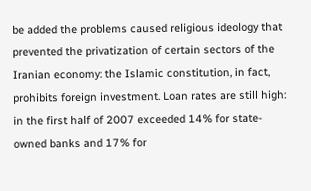be added the problems caused religious ideology that prevented the privatization of certain sectors of the Iranian economy: the Islamic constitution, in fact, prohibits foreign investment. Loan rates are still high: in the first half of 2007 exceeded 14% for state-owned banks and 17% for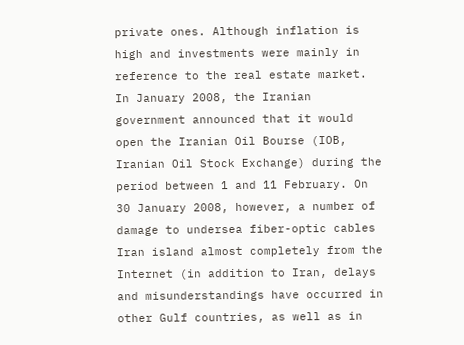private ones. Although inflation is high and investments were mainly in reference to the real estate market.
In January 2008, the Iranian government announced that it would open the Iranian Oil Bourse (IOB, Iranian Oil Stock Exchange) during the period between 1 and 11 February. On 30 January 2008, however, a number of damage to undersea fiber-optic cables Iran island almost completely from the Internet (in addition to Iran, delays and misunderstandings have occurred in other Gulf countries, as well as in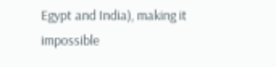Egypt and India), making it impossible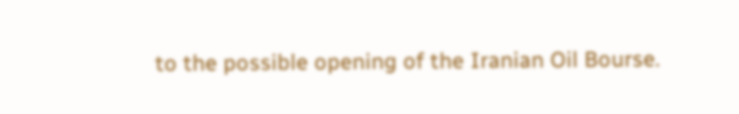to the possible opening of the Iranian Oil Bourse.